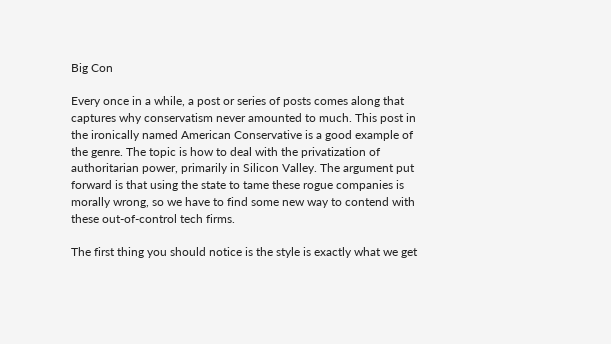Big Con

Every once in a while, a post or series of posts comes along that captures why conservatism never amounted to much. This post in the ironically named American Conservative is a good example of the genre. The topic is how to deal with the privatization of authoritarian power, primarily in Silicon Valley. The argument put forward is that using the state to tame these rogue companies is morally wrong, so we have to find some new way to contend with these out-of-control tech firms.

The first thing you should notice is the style is exactly what we get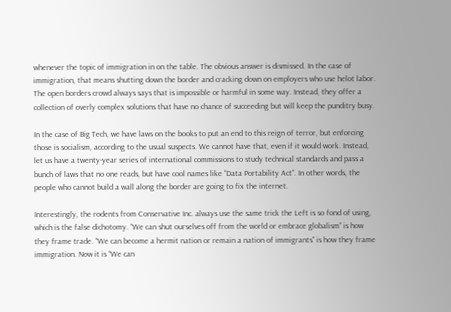whenever the topic of immigration in on the table. The obvious answer is dismissed. In the case of immigration, that means shutting down the border and cracking down on employers who use helot labor. The open borders crowd always says that is impossible or harmful in some way. Instead, they offer a collection of overly complex solutions that have no chance of succeeding but will keep the punditry busy.

In the case of Big Tech, we have laws on the books to put an end to this reign of terror, but enforcing those is socialism, according to the usual suspects. We cannot have that, even if it would work. Instead, let us have a twenty-year series of international commissions to study technical standards and pass a bunch of laws that no one reads, but have cool names like “Data Portability Act”. In other words, the people who cannot build a wall along the border are going to fix the internet.

Interestingly, the rodents from Conservative Inc. always use the same trick the Left is so fond of using, which is the false dichotomy. “We can shut ourselves off from the world or embrace globalism” is how they frame trade. “We can become a hermit nation or remain a nation of immigrants” is how they frame immigration. Now it is “We can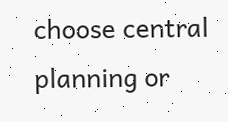choose central planning or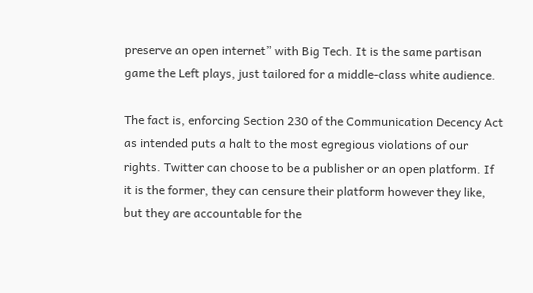preserve an open internet” with Big Tech. It is the same partisan game the Left plays, just tailored for a middle-class white audience.

The fact is, enforcing Section 230 of the Communication Decency Act as intended puts a halt to the most egregious violations of our rights. Twitter can choose to be a publisher or an open platform. If it is the former, they can censure their platform however they like, but they are accountable for the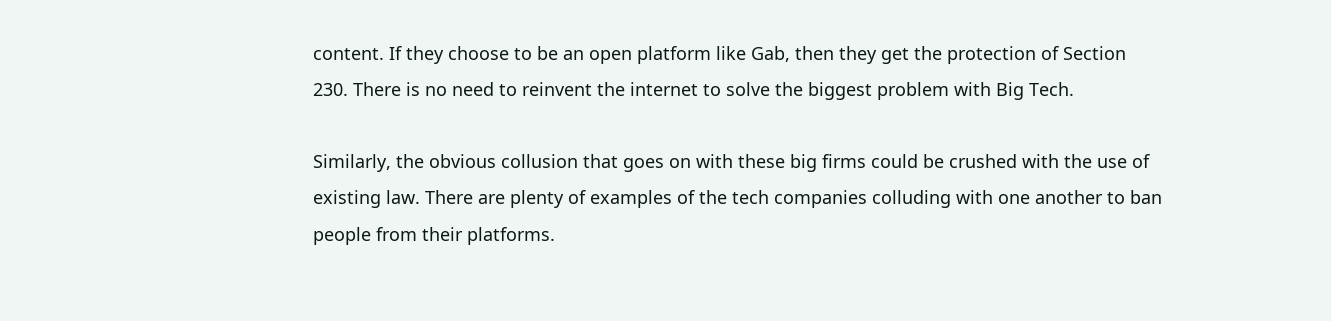content. If they choose to be an open platform like Gab, then they get the protection of Section 230. There is no need to reinvent the internet to solve the biggest problem with Big Tech.

Similarly, the obvious collusion that goes on with these big firms could be crushed with the use of existing law. There are plenty of examples of the tech companies colluding with one another to ban people from their platforms.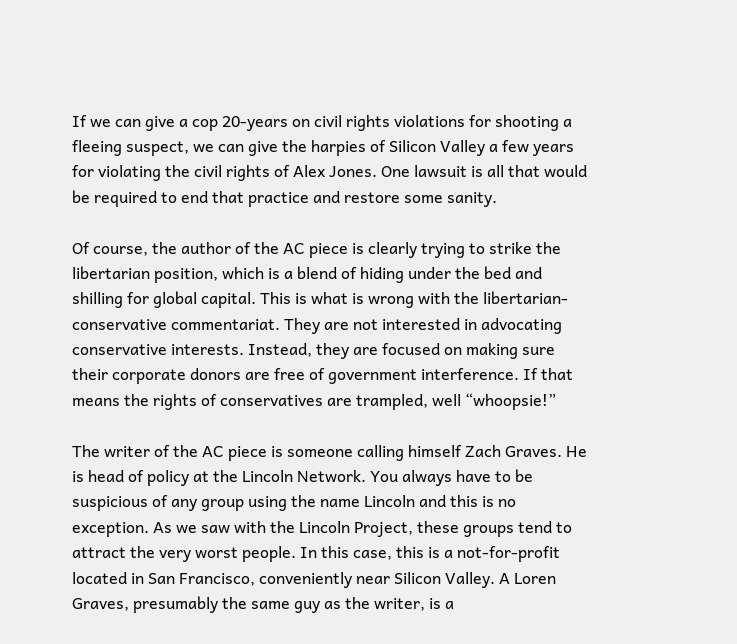If we can give a cop 20-years on civil rights violations for shooting a fleeing suspect, we can give the harpies of Silicon Valley a few years for violating the civil rights of Alex Jones. One lawsuit is all that would be required to end that practice and restore some sanity.

Of course, the author of the AC piece is clearly trying to strike the libertarian position, which is a blend of hiding under the bed and shilling for global capital. This is what is wrong with the libertarian-conservative commentariat. They are not interested in advocating conservative interests. Instead, they are focused on making sure their corporate donors are free of government interference. If that means the rights of conservatives are trampled, well “whoopsie!”

The writer of the AC piece is someone calling himself Zach Graves. He is head of policy at the Lincoln Network. You always have to be suspicious of any group using the name Lincoln and this is no exception. As we saw with the Lincoln Project, these groups tend to attract the very worst people. In this case, this is a not-for-profit located in San Francisco, conveniently near Silicon Valley. A Loren Graves, presumably the same guy as the writer, is a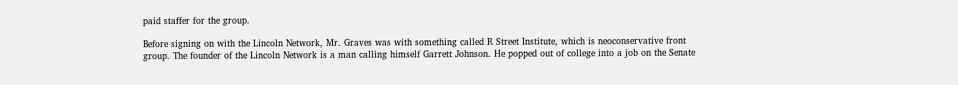paid staffer for the group.

Before signing on with the Lincoln Network, Mr. Graves was with something called R Street Institute, which is neoconservative front group. The founder of the Lincoln Network is a man calling himself Garrett Johnson. He popped out of college into a job on the Senate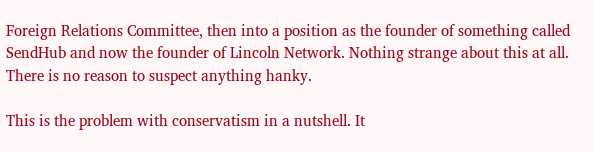Foreign Relations Committee, then into a position as the founder of something called SendHub and now the founder of Lincoln Network. Nothing strange about this at all. There is no reason to suspect anything hanky.

This is the problem with conservatism in a nutshell. It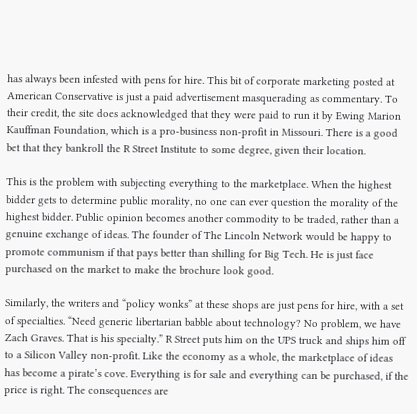has always been infested with pens for hire. This bit of corporate marketing posted at American Conservative is just a paid advertisement masquerading as commentary. To their credit, the site does acknowledged that they were paid to run it by Ewing Marion Kauffman Foundation, which is a pro-business non-profit in Missouri. There is a good bet that they bankroll the R Street Institute to some degree, given their location.

This is the problem with subjecting everything to the marketplace. When the highest bidder gets to determine public morality, no one can ever question the morality of the highest bidder. Public opinion becomes another commodity to be traded, rather than a genuine exchange of ideas. The founder of The Lincoln Network would be happy to promote communism if that pays better than shilling for Big Tech. He is just face purchased on the market to make the brochure look good.

Similarly, the writers and “policy wonks” at these shops are just pens for hire, with a set of specialties. “Need generic libertarian babble about technology? No problem, we have Zach Graves. That is his specialty.” R Street puts him on the UPS truck and ships him off to a Silicon Valley non-profit. Like the economy as a whole, the marketplace of ideas has become a pirate’s cove. Everything is for sale and everything can be purchased, if the price is right. The consequences are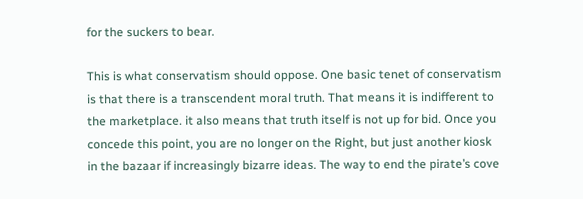for the suckers to bear.

This is what conservatism should oppose. One basic tenet of conservatism is that there is a transcendent moral truth. That means it is indifferent to the marketplace. it also means that truth itself is not up for bid. Once you concede this point, you are no longer on the Right, but just another kiosk in the bazaar if increasingly bizarre ideas. The way to end the pirate’s cove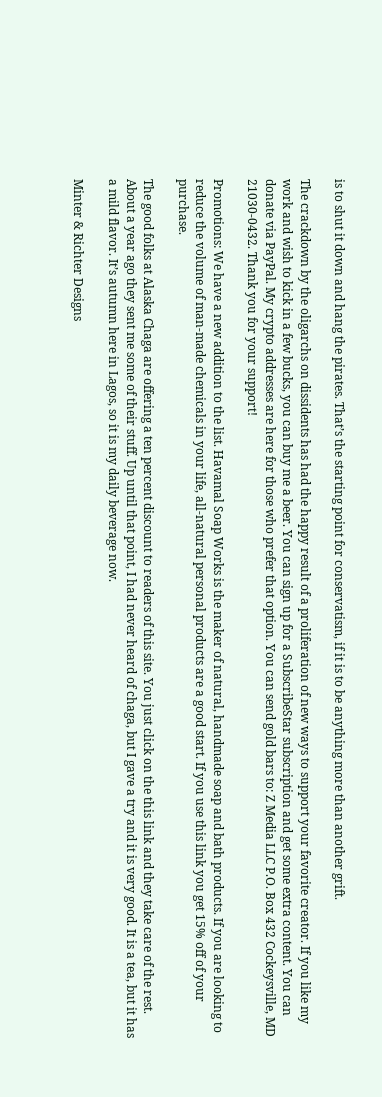is to shut it down and hang the pirates. That’s the starting point for conservatism, if it is to be anything more than another grift.

The crackdown by the oligarchs on dissidents has had the happy result of a proliferation of new ways to support your favorite creator. If you like my work and wish to kick in a few bucks, you can buy me a beer. You can sign up for a SubscribeStar subscription and get some extra content. You can donate via PayPal. My crypto addresses are here for those who prefer that option. You can send gold bars to: Z Media LLC P.O. Box 432 Cockeysville, MD 21030-0432. Thank you for your support!

Promotions: We have a new addition to the list. Havamal Soap Works is the maker of natural, handmade soap and bath products. If you are looking to reduce the volume of man-made chemicals in your life, all-natural personal products are a good start. If you use this link you get 15% off of your purchase.

The good folks at Alaska Chaga are offering a ten percent discount to readers of this site. You just click on the this link and they take care of the rest. About a year ago they sent me some of their stuff. Up until that point, I had never heard of chaga, but I gave a try and it is very good. It is a tea, but it has a mild flavor. It’s autumn here in Lagos, so it is my daily beverage now.

Minter & Richter Designs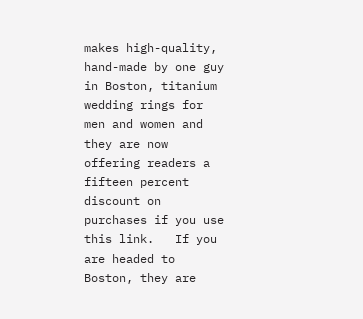makes high-quality, hand-made by one guy in Boston, titanium wedding rings for men and women and they are now offering readers a fifteen percent discount on purchases if you use this link.   If you are headed to Boston, they are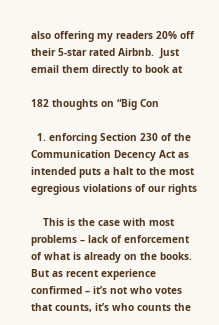also offering my readers 20% off their 5-star rated Airbnb.  Just email them directly to book at

182 thoughts on “Big Con

  1. enforcing Section 230 of the Communication Decency Act as intended puts a halt to the most egregious violations of our rights

    This is the case with most problems – lack of enforcement of what is already on the books. But as recent experience confirmed – it’s not who votes that counts, it’s who counts the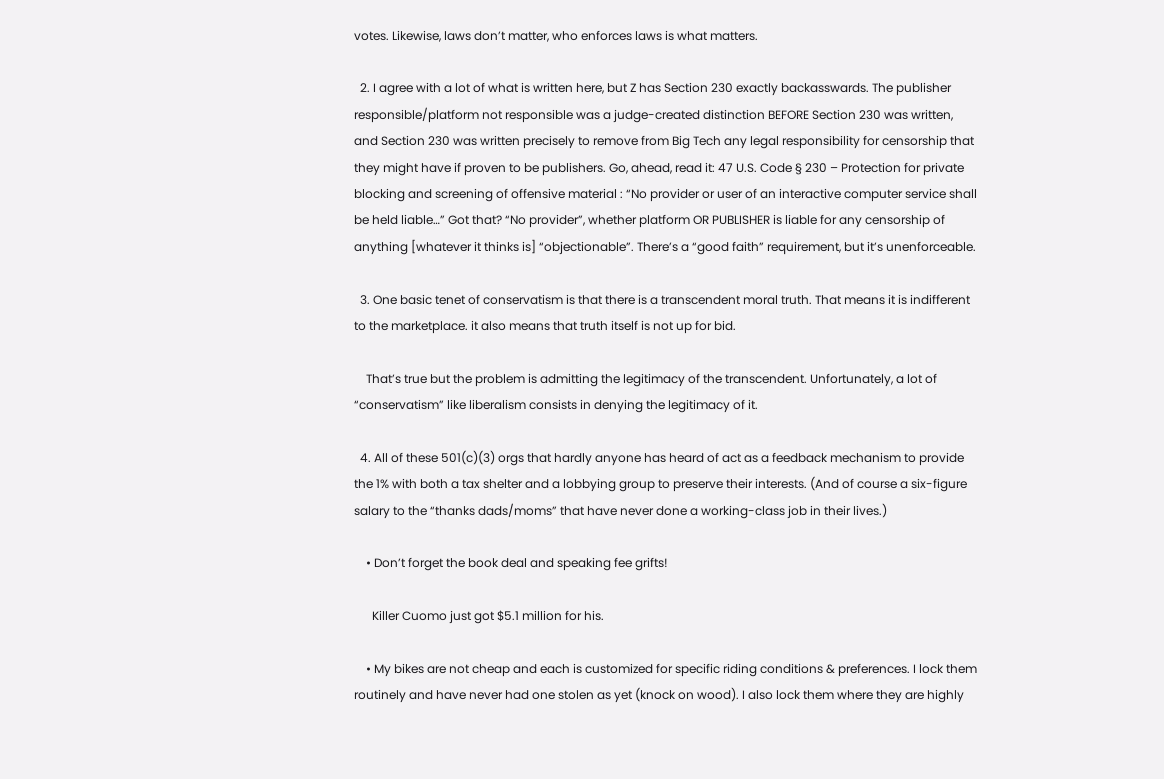votes. Likewise, laws don’t matter, who enforces laws is what matters.

  2. I agree with a lot of what is written here, but Z has Section 230 exactly backasswards. The publisher responsible/platform not responsible was a judge-created distinction BEFORE Section 230 was written, and Section 230 was written precisely to remove from Big Tech any legal responsibility for censorship that they might have if proven to be publishers. Go, ahead, read it: 47 U.S. Code § 230 – Protection for private blocking and screening of offensive material : “No provider or user of an interactive computer service shall be held liable…” Got that? “No provider”, whether platform OR PUBLISHER is liable for any censorship of anything [whatever it thinks is] “objectionable”. There’s a “good faith” requirement, but it’s unenforceable.

  3. One basic tenet of conservatism is that there is a transcendent moral truth. That means it is indifferent to the marketplace. it also means that truth itself is not up for bid.

    That’s true but the problem is admitting the legitimacy of the transcendent. Unfortunately, a lot of “conservatism” like liberalism consists in denying the legitimacy of it.

  4. All of these 501(c)(3) orgs that hardly anyone has heard of act as a feedback mechanism to provide the 1% with both a tax shelter and a lobbying group to preserve their interests. (And of course a six-figure salary to the “thanks dads/moms” that have never done a working-class job in their lives.)

    • Don’t forget the book deal and speaking fee grifts!

      Killer Cuomo just got $5.1 million for his.

    • My bikes are not cheap and each is customized for specific riding conditions & preferences. I lock them routinely and have never had one stolen as yet (knock on wood). I also lock them where they are highly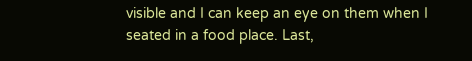visible and I can keep an eye on them when I seated in a food place. Last,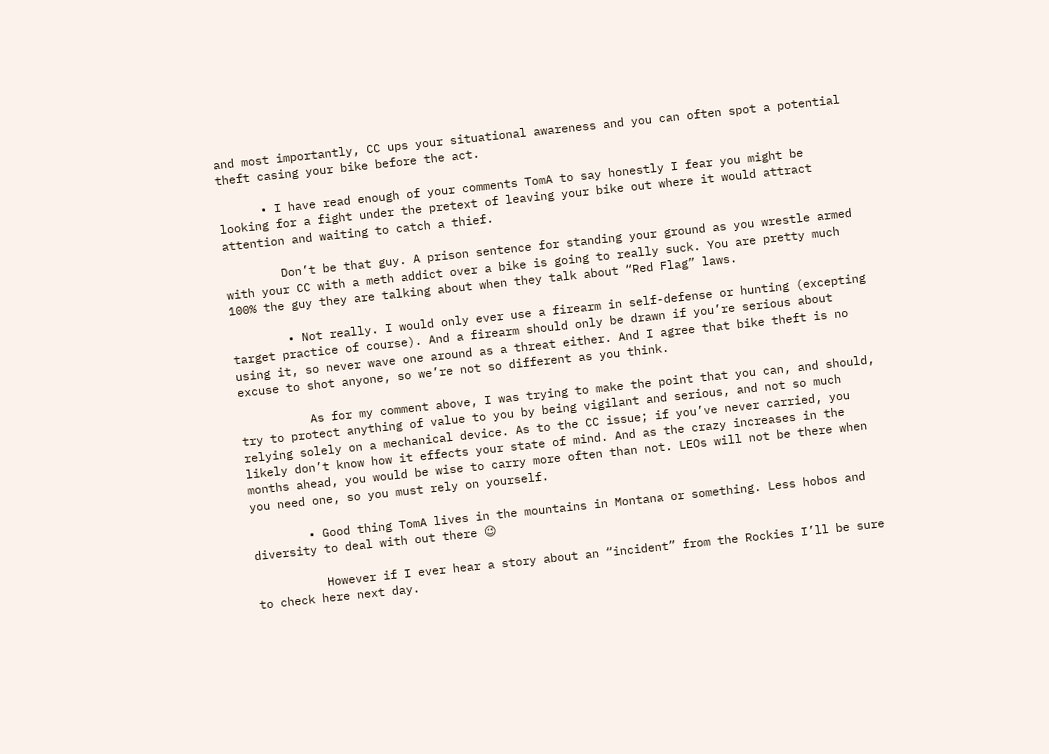and most importantly, CC ups your situational awareness and you can often spot a potential theft casing your bike before the act.

      • I have read enough of your comments TomA to say honestly I fear you might be looking for a fight under the pretext of leaving your bike out where it would attract attention and waiting to catch a thief.

        Don’t be that guy. A prison sentence for standing your ground as you wrestle armed with your CC with a meth addict over a bike is going to really suck. You are pretty much 100% the guy they are talking about when they talk about “Red Flag” laws.

        • Not really. I would only ever use a firearm in self-defense or hunting (excepting target practice of course). And a firearm should only be drawn if you’re serious about using it, so never wave one around as a threat either. And I agree that bike theft is no excuse to shot anyone, so we’re not so different as you think.

          As for my comment above, I was trying to make the point that you can, and should, try to protect anything of value to you by being vigilant and serious, and not so much relying solely on a mechanical device. As to the CC issue; if you’ve never carried, you likely don’t know how it effects your state of mind. And as the crazy increases in the months ahead, you would be wise to carry more often than not. LEOs will not be there when you need one, so you must rely on yourself.

        • Good thing TomA lives in the mountains in Montana or something. Less hobos and diversity to deal with out there 😉

          However if I ever hear a story about an “incident” from the Rockies I’ll be sure to check here next day.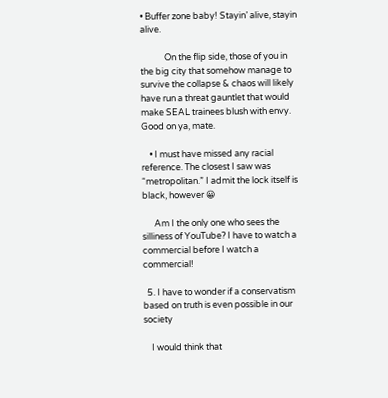• Buffer zone baby! Stayin’ alive, stayin alive.

            On the flip side, those of you in the big city that somehow manage to survive the collapse & chaos will likely have run a threat gauntlet that would make SEAL trainees blush with envy. Good on ya, mate.

    • I must have missed any racial reference. The closest I saw was “metropolitan.” I admit the lock itself is black, however 😀

      Am I the only one who sees the silliness of YouTube? I have to watch a commercial before I watch a commercial!

  5. I have to wonder if a conservatism based on truth is even possible in our society

    I would think that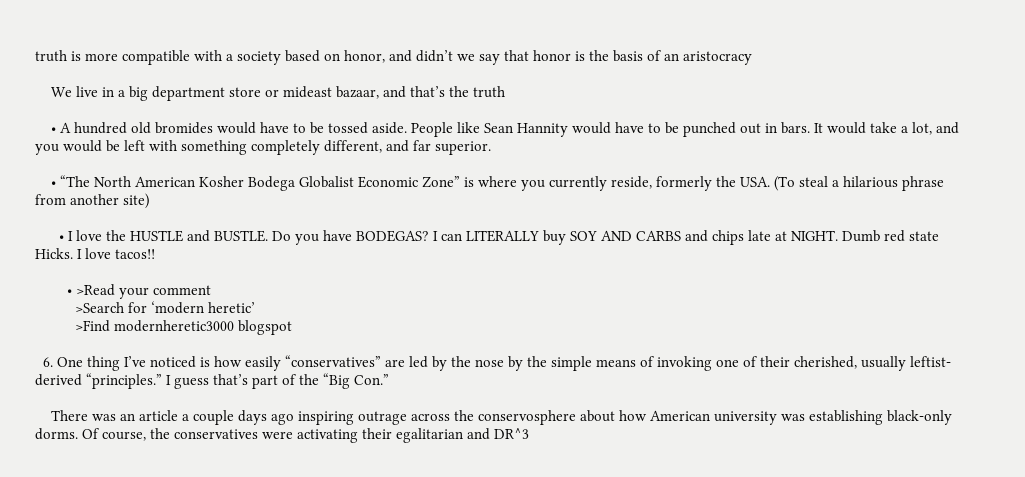truth is more compatible with a society based on honor, and didn’t we say that honor is the basis of an aristocracy

    We live in a big department store or mideast bazaar, and that’s the truth

    • A hundred old bromides would have to be tossed aside. People like Sean Hannity would have to be punched out in bars. It would take a lot, and you would be left with something completely different, and far superior.

    • “The North American Kosher Bodega Globalist Economic Zone” is where you currently reside, formerly the USA. (To steal a hilarious phrase from another site)

      • I love the HUSTLE and BUSTLE. Do you have BODEGAS? I can LITERALLY buy SOY AND CARBS and chips late at NIGHT. Dumb red state Hicks. I love tacos!!

        • >Read your comment
          >Search for ‘modern heretic’
          >Find modernheretic3000 blogspot

  6. One thing I’ve noticed is how easily “conservatives” are led by the nose by the simple means of invoking one of their cherished, usually leftist-derived “principles.” I guess that’s part of the “Big Con.”

    There was an article a couple days ago inspiring outrage across the conservosphere about how American university was establishing black-only dorms. Of course, the conservatives were activating their egalitarian and DR^3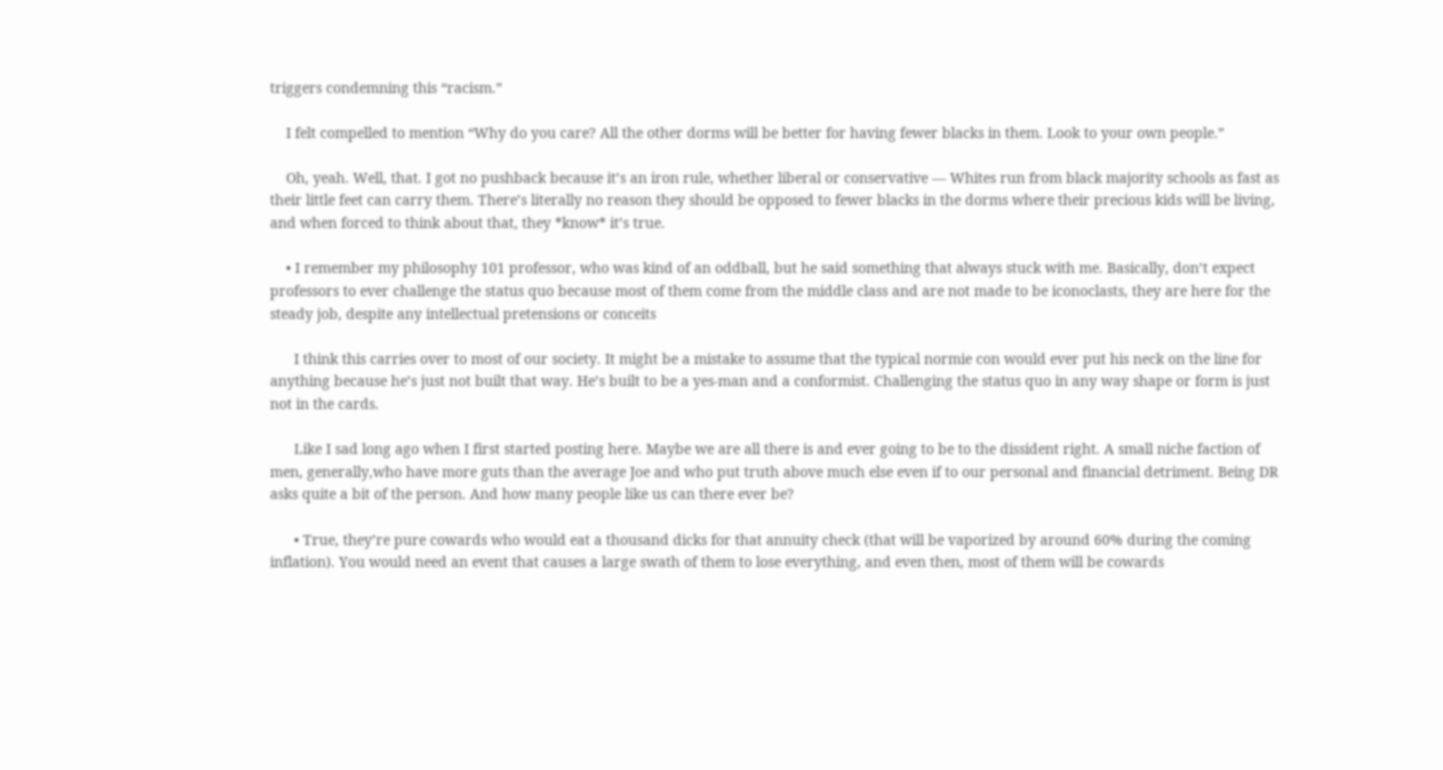triggers condemning this “racism.”

    I felt compelled to mention “Why do you care? All the other dorms will be better for having fewer blacks in them. Look to your own people.”

    Oh, yeah. Well, that. I got no pushback because it’s an iron rule, whether liberal or conservative — Whites run from black majority schools as fast as their little feet can carry them. There’s literally no reason they should be opposed to fewer blacks in the dorms where their precious kids will be living, and when forced to think about that, they *know* it’s true.

    • I remember my philosophy 101 professor, who was kind of an oddball, but he said something that always stuck with me. Basically, don’t expect professors to ever challenge the status quo because most of them come from the middle class and are not made to be iconoclasts, they are here for the steady job, despite any intellectual pretensions or conceits

      I think this carries over to most of our society. It might be a mistake to assume that the typical normie con would ever put his neck on the line for anything because he’s just not built that way. He’s built to be a yes-man and a conformist. Challenging the status quo in any way shape or form is just not in the cards.

      Like I sad long ago when I first started posting here. Maybe we are all there is and ever going to be to the dissident right. A small niche faction of men, generally,who have more guts than the average Joe and who put truth above much else even if to our personal and financial detriment. Being DR asks quite a bit of the person. And how many people like us can there ever be?

      • True, they’re pure cowards who would eat a thousand dicks for that annuity check (that will be vaporized by around 60% during the coming inflation). You would need an event that causes a large swath of them to lose everything, and even then, most of them will be cowards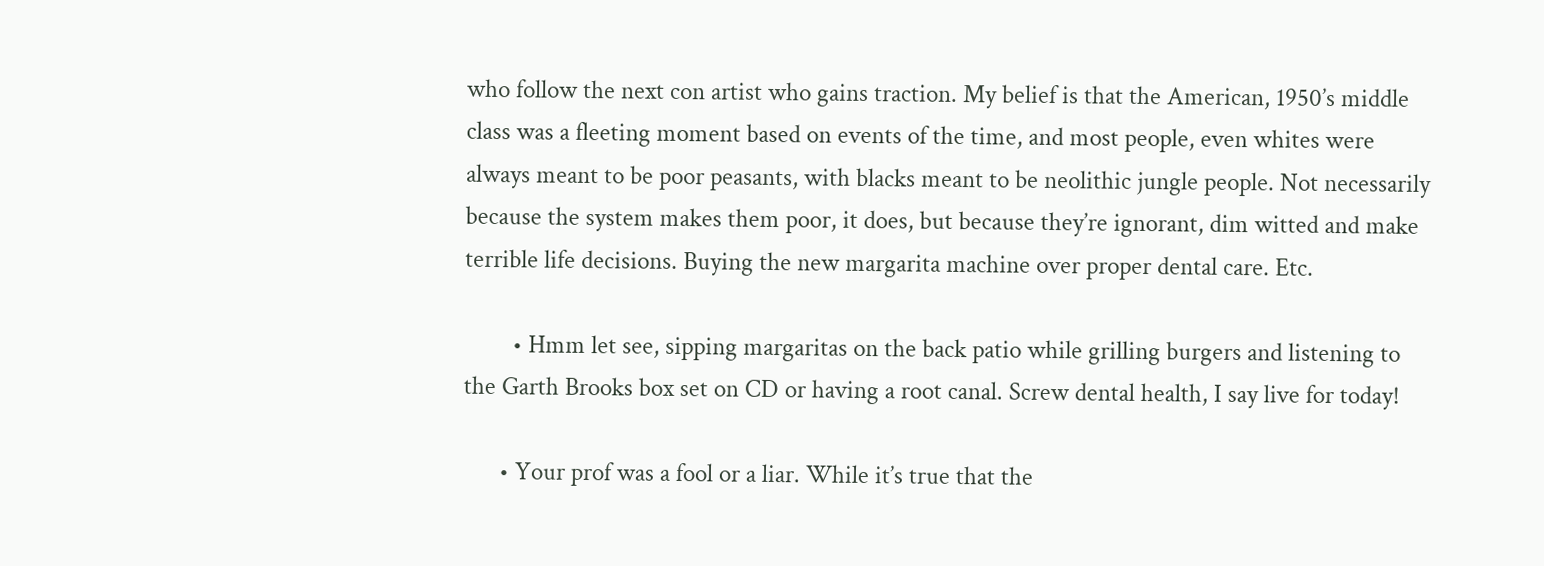who follow the next con artist who gains traction. My belief is that the American, 1950’s middle class was a fleeting moment based on events of the time, and most people, even whites were always meant to be poor peasants, with blacks meant to be neolithic jungle people. Not necessarily because the system makes them poor, it does, but because they’re ignorant, dim witted and make terrible life decisions. Buying the new margarita machine over proper dental care. Etc.

        • Hmm let see, sipping margaritas on the back patio while grilling burgers and listening to the Garth Brooks box set on CD or having a root canal. Screw dental health, I say live for today!

      • Your prof was a fool or a liar. While it’s true that the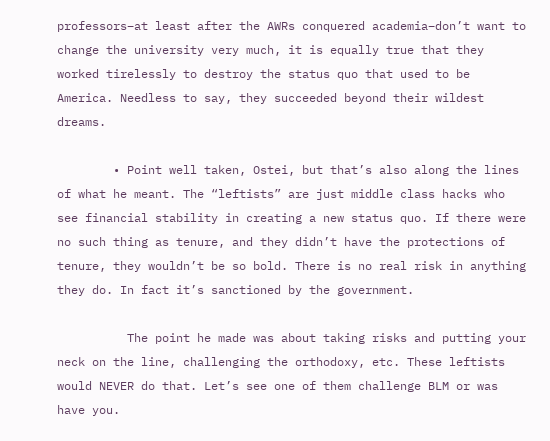professors–at least after the AWRs conquered academia–don’t want to change the university very much, it is equally true that they worked tirelessly to destroy the status quo that used to be America. Needless to say, they succeeded beyond their wildest dreams.

        • Point well taken, Ostei, but that’s also along the lines of what he meant. The “leftists” are just middle class hacks who see financial stability in creating a new status quo. If there were no such thing as tenure, and they didn’t have the protections of tenure, they wouldn’t be so bold. There is no real risk in anything they do. In fact it’s sanctioned by the government.

          The point he made was about taking risks and putting your neck on the line, challenging the orthodoxy, etc. These leftists would NEVER do that. Let’s see one of them challenge BLM or was have you.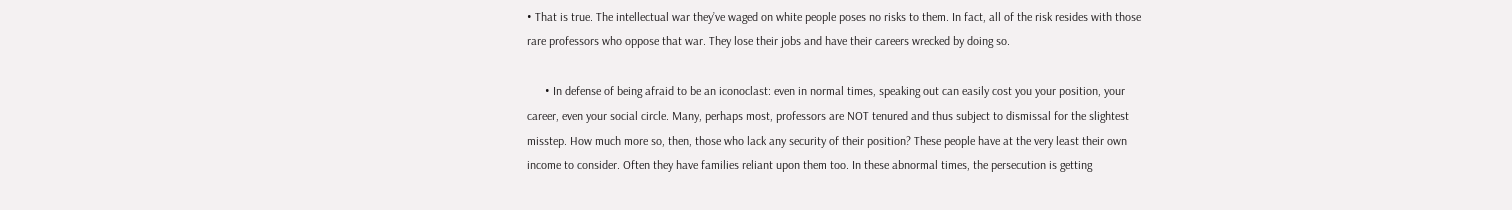• That is true. The intellectual war they’ve waged on white people poses no risks to them. In fact, all of the risk resides with those rare professors who oppose that war. They lose their jobs and have their careers wrecked by doing so.

      • In defense of being afraid to be an iconoclast: even in normal times, speaking out can easily cost you your position, your career, even your social circle. Many, perhaps most, professors are NOT tenured and thus subject to dismissal for the slightest misstep. How much more so, then, those who lack any security of their position? These people have at the very least their own income to consider. Often they have families reliant upon them too. In these abnormal times, the persecution is getting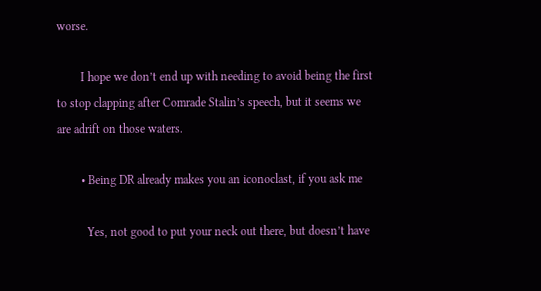worse.

        I hope we don’t end up with needing to avoid being the first to stop clapping after Comrade Stalin’s speech, but it seems we are adrift on those waters.

        • Being DR already makes you an iconoclast, if you ask me

          Yes, not good to put your neck out there, but doesn’t have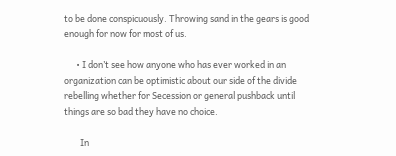to be done conspicuously. Throwing sand in the gears is good enough for now for most of us.

      • I don’t see how anyone who has ever worked in an organization can be optimistic about our side of the divide rebelling whether for Secession or general pushback until things are so bad they have no choice.

        In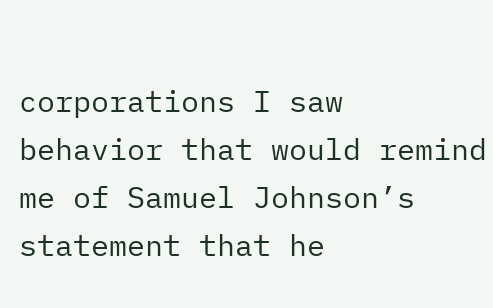corporations I saw behavior that would remind me of Samuel Johnson’s statement that he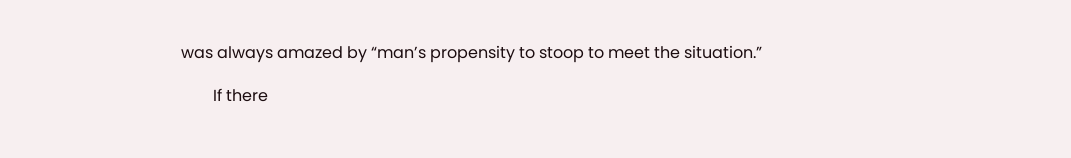was always amazed by “man’s propensity to stoop to meet the situation.”

        If there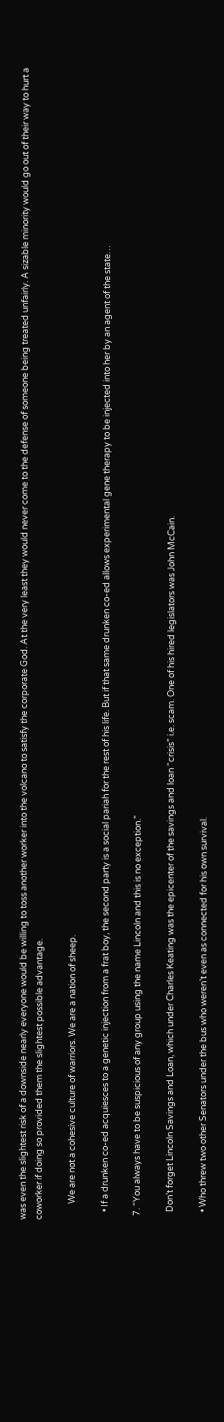was even the slightest risk of a downside nearly everyone would be willing to toss another worker into the volcano to satisfy the corporate God. At the very least they would never come to the defense of someone being treated unfairly. A sizable minority would go out of their way to hurt a coworker if doing so provided them the slightest possible advantage.

        We are not a cohesive culture of warriors. We are a nation of sheep.

    • If a drunken co-ed acquiesces to a genetic injection from a frat boy, the second party is a social pariah for the rest of his life. But if that same drunken co-ed allows experimental gene therapy to be injected into her by an agent of the state…

  7. “You always have to be suspicious of any group using the name Lincoln and this is no exception.”

    Don’t forget Lincoln Savings and Loan, which under Charles Keating was the epicenter of the savings and loan “crisis” i.e. scam. One of his hired legislators was John McCain.

    • Who threw two other Senators under the bus who weren’t even as connected for his own survival.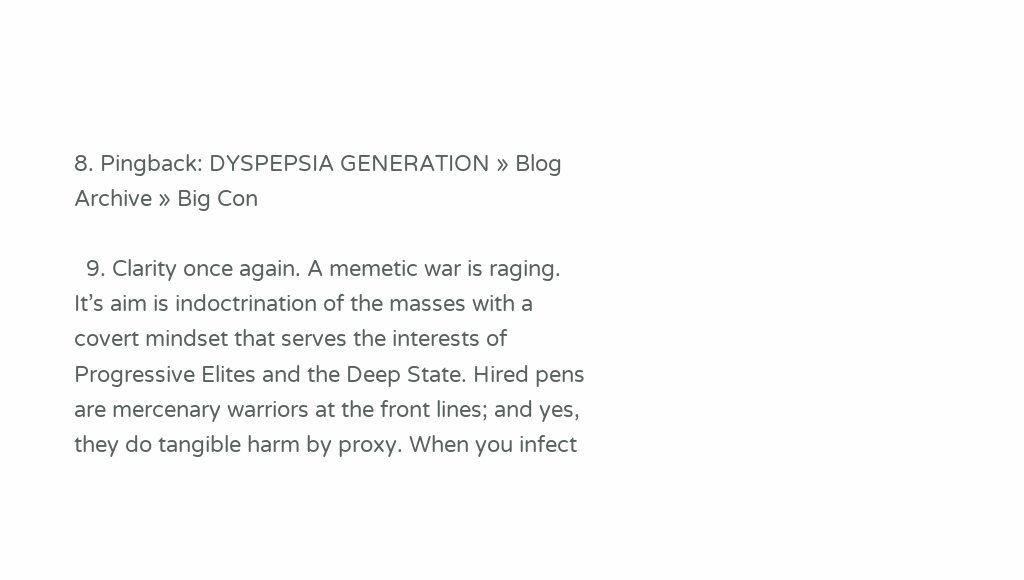8. Pingback: DYSPEPSIA GENERATION » Blog Archive » Big Con

  9. Clarity once again. A memetic war is raging. It’s aim is indoctrination of the masses with a covert mindset that serves the interests of Progressive Elites and the Deep State. Hired pens are mercenary warriors at the front lines; and yes, they do tangible harm by proxy. When you infect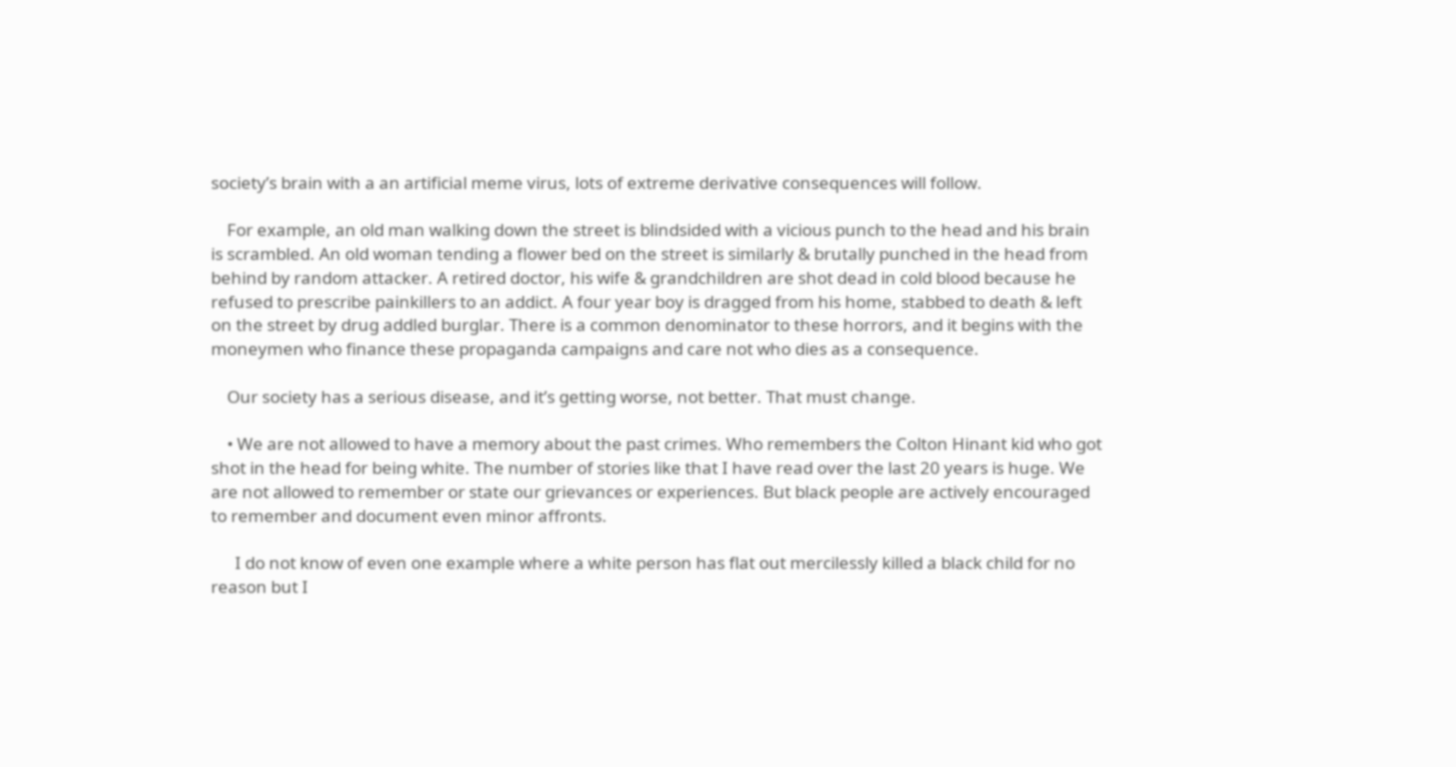society’s brain with a an artificial meme virus, lots of extreme derivative consequences will follow.

    For example, an old man walking down the street is blindsided with a vicious punch to the head and his brain is scrambled. An old woman tending a flower bed on the street is similarly & brutally punched in the head from behind by random attacker. A retired doctor, his wife & grandchildren are shot dead in cold blood because he refused to prescribe painkillers to an addict. A four year boy is dragged from his home, stabbed to death & left on the street by drug addled burglar. There is a common denominator to these horrors, and it begins with the moneymen who finance these propaganda campaigns and care not who dies as a consequence.

    Our society has a serious disease, and it’s getting worse, not better. That must change.

    • We are not allowed to have a memory about the past crimes. Who remembers the Colton Hinant kid who got shot in the head for being white. The number of stories like that I have read over the last 20 years is huge. We are not allowed to remember or state our grievances or experiences. But black people are actively encouraged to remember and document even minor affronts.

      I do not know of even one example where a white person has flat out mercilessly killed a black child for no reason but I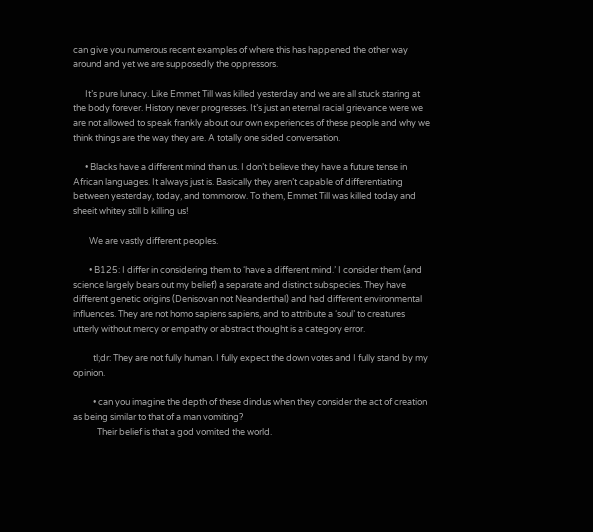can give you numerous recent examples of where this has happened the other way around and yet we are supposedly the oppressors.

      It’s pure lunacy. Like Emmet Till was killed yesterday and we are all stuck staring at the body forever. History never progresses. It’s just an eternal racial grievance were we are not allowed to speak frankly about our own experiences of these people and why we think things are the way they are. A totally one sided conversation.

      • Blacks have a different mind than us. I don’t believe they have a future tense in African languages. It always just is. Basically they aren’t capable of differentiating between yesterday, today, and tommorow. To them, Emmet Till was killed today and sheeit whitey still b killing us!

        We are vastly different peoples.

        • B125: I differ in considering them to ‘have a different mind.’ I consider them (and science largely bears out my belief) a separate and distinct subspecies. They have different genetic origins (Denisovan not Neanderthal) and had different environmental influences. They are not homo sapiens sapiens, and to attribute a ‘soul’ to creatures utterly without mercy or empathy or abstract thought is a category error.

          tl;dr: They are not fully human. I fully expect the down votes and I fully stand by my opinion.

          • can you imagine the depth of these dindus when they consider the act of creation as being similar to that of a man vomiting?
            Their belief is that a god vomited the world.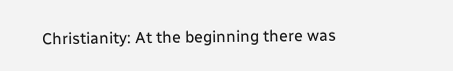Christianity: At the beginning there was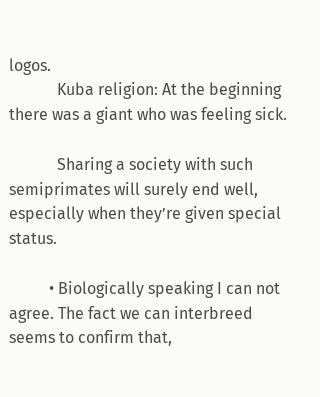logos.
            Kuba religion: At the beginning there was a giant who was feeling sick.

            Sharing a society with such semiprimates will surely end well, especially when they’re given special status.

          • Biologically speaking I can not agree. The fact we can interbreed seems to confirm that,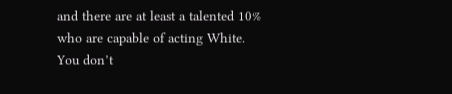and there are at least a talented 10% who are capable of acting White. You don’t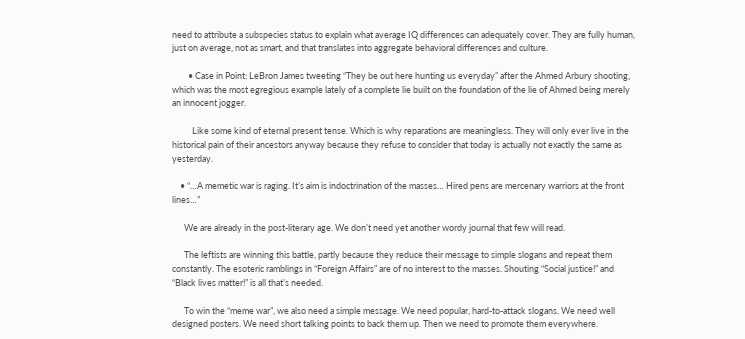need to attribute a subspecies status to explain what average IQ differences can adequately cover. They are fully human, just on average, not as smart, and that translates into aggregate behavioral differences and culture.

        • Case in Point: LeBron James tweeting “They be out here hunting us everyday” after the Ahmed Arbury shooting, which was the most egregious example lately of a complete lie built on the foundation of the lie of Ahmed being merely an innocent jogger.

          Like some kind of eternal present tense. Which is why reparations are meaningless. They will only ever live in the historical pain of their ancestors anyway because they refuse to consider that today is actually not exactly the same as yesterday.

    • “…A memetic war is raging. It’s aim is indoctrination of the masses… Hired pens are mercenary warriors at the front lines…”

      We are already in the post-literary age. We don’t need yet another wordy journal that few will read.

      The leftists are winning this battle, partly because they reduce their message to simple slogans and repeat them constantly. The esoteric ramblings in “Foreign Affairs” are of no interest to the masses. Shouting “Social justice!” and “Black lives matter!” is all that’s needed.

      To win the “meme war”, we also need a simple message. We need popular, hard-to-attack slogans. We need well designed posters. We need short talking points to back them up. Then we need to promote them everywhere.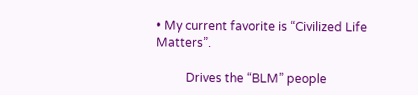• My current favorite is “Civilized Life Matters”.

          Drives the “BLM” people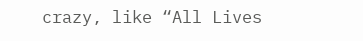crazy, like “All Lives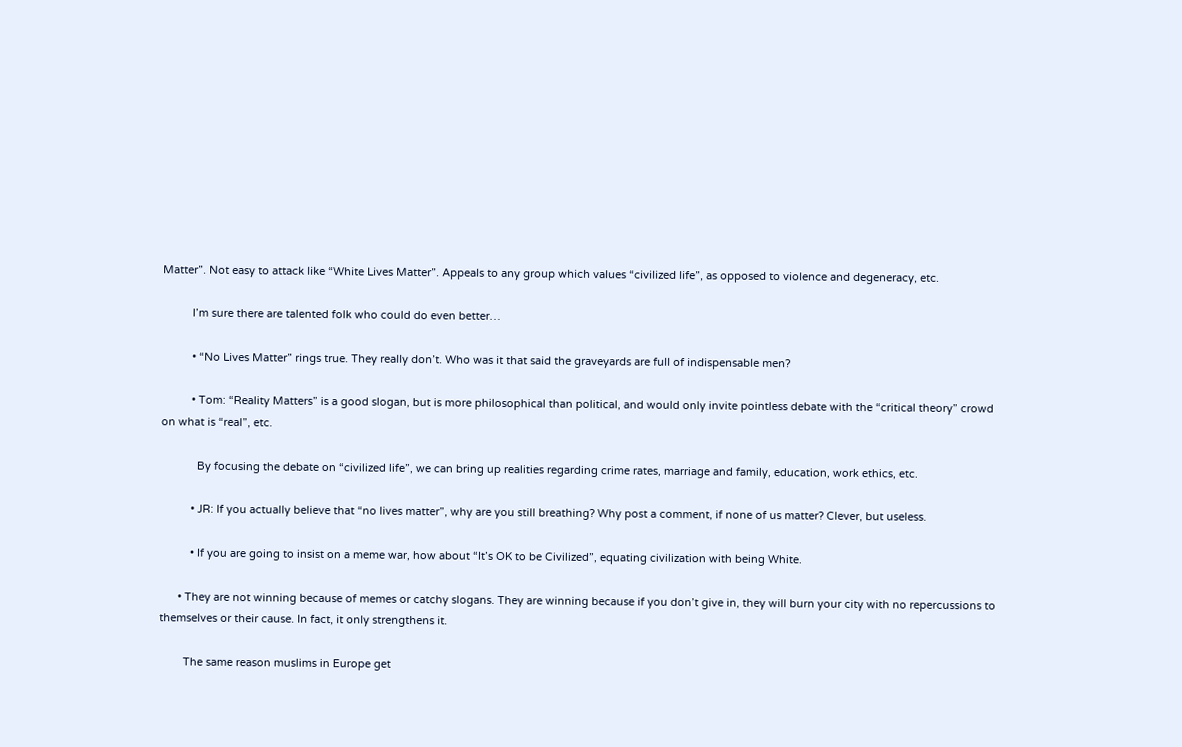Matter”. Not easy to attack like “White Lives Matter”. Appeals to any group which values “civilized life”, as opposed to violence and degeneracy, etc.

          I’m sure there are talented folk who could do even better…

          • “No Lives Matter” rings true. They really don’t. Who was it that said the graveyards are full of indispensable men?

          • Tom: “Reality Matters” is a good slogan, but is more philosophical than political, and would only invite pointless debate with the “critical theory” crowd on what is “real”, etc.

            By focusing the debate on “civilized life”, we can bring up realities regarding crime rates, marriage and family, education, work ethics, etc.

          • JR: If you actually believe that “no lives matter”, why are you still breathing? Why post a comment, if none of us matter? Clever, but useless.

          • If you are going to insist on a meme war, how about “It’s OK to be Civilized”, equating civilization with being White.

      • They are not winning because of memes or catchy slogans. They are winning because if you don’t give in, they will burn your city with no repercussions to themselves or their cause. In fact, it only strengthens it.

        The same reason muslims in Europe get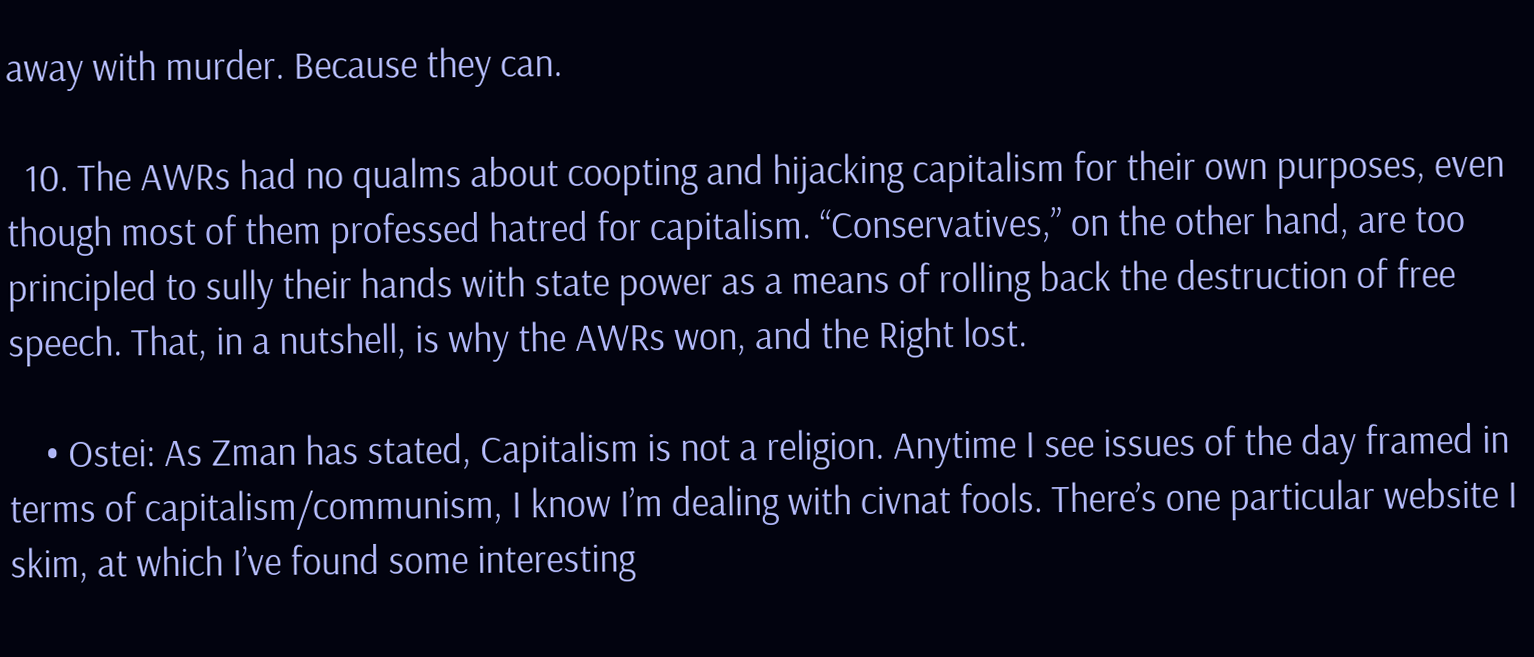away with murder. Because they can.

  10. The AWRs had no qualms about coopting and hijacking capitalism for their own purposes, even though most of them professed hatred for capitalism. “Conservatives,” on the other hand, are too principled to sully their hands with state power as a means of rolling back the destruction of free speech. That, in a nutshell, is why the AWRs won, and the Right lost.

    • Ostei: As Zman has stated, Capitalism is not a religion. Anytime I see issues of the day framed in terms of capitalism/communism, I know I’m dealing with civnat fools. There’s one particular website I skim, at which I’ve found some interesting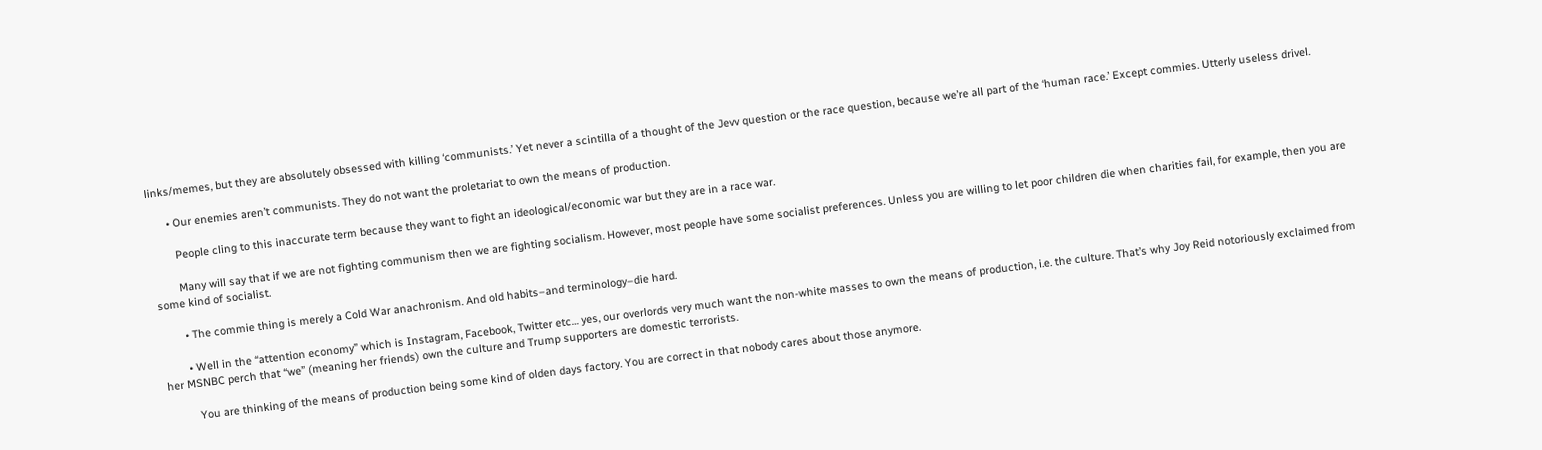links/memes, but they are absolutely obsessed with killing ‘communists.’ Yet never a scintilla of a thought of the Jevv question or the race question, because we’re all part of the ‘human race.’ Except commies. Utterly useless drivel.

      • Our enemies aren’t communists. They do not want the proletariat to own the means of production.

        People cling to this inaccurate term because they want to fight an ideological/economic war but they are in a race war.

        Many will say that if we are not fighting communism then we are fighting socialism. However, most people have some socialist preferences. Unless you are willing to let poor children die when charities fail, for example, then you are some kind of socialist.

        • The commie thing is merely a Cold War anachronism. And old habits–and terminology–die hard.

        • Well in the “attention economy” which is Instagram, Facebook, Twitter etc… yes, our overlords very much want the non-white masses to own the means of production, i.e. the culture. That’s why Joy Reid notoriously exclaimed from her MSNBC perch that “we” (meaning her friends) own the culture and Trump supporters are domestic terrorists.

          You are thinking of the means of production being some kind of olden days factory. You are correct in that nobody cares about those anymore.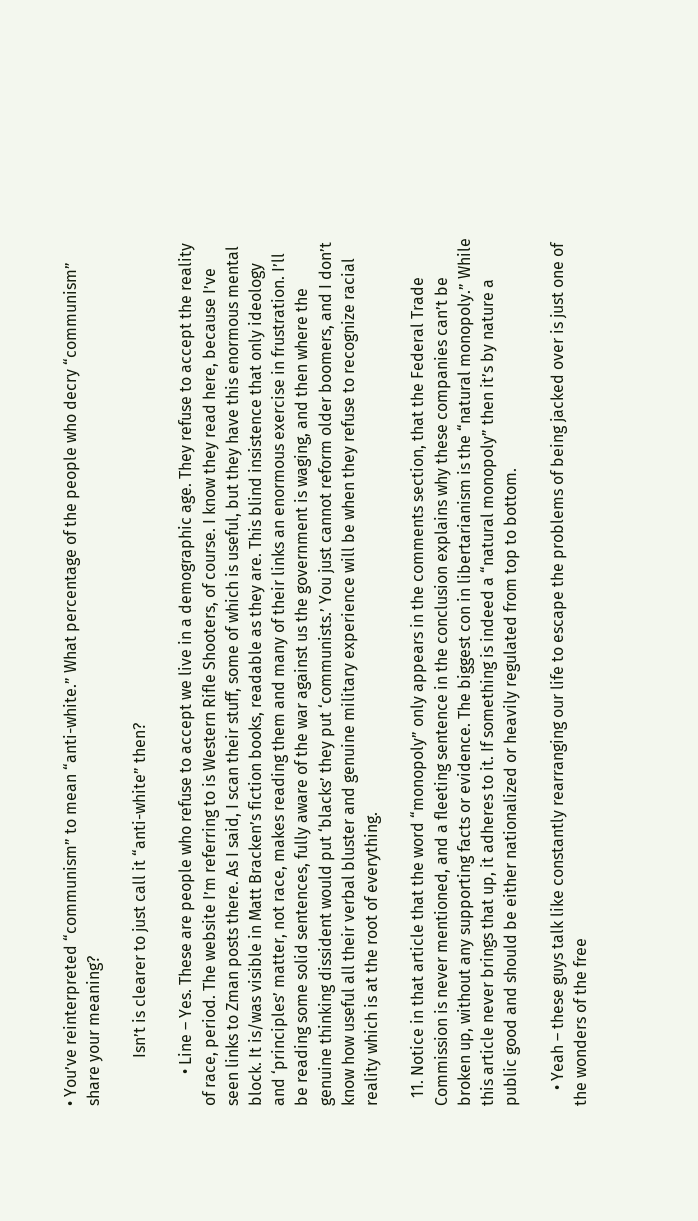• You’ve reinterpreted “communism” to mean “anti-white.” What percentage of the people who decry “communism” share your meaning?

            Isn’t is clearer to just call it “anti-white” then?

        • Line – Yes. These are people who refuse to accept we live in a demographic age. They refuse to accept the reality of race, period. The website I’m referring to is Western Rifle Shooters, of course. I know they read here, because I’ve seen links to Zman posts there. As I said, I scan their stuff, some of which is useful, but they have this enormous mental block. It is/was visible in Matt Bracken’s fiction books, readable as they are. This blind insistence that only ideology and ‘principles’ matter, not race, makes reading them and many of their links an enormous exercise in frustration. I’ll be reading some solid sentences, fully aware of the war against us the government is waging, and then where the genuine thinking dissident would put ‘blacks’ they put ‘communists.’ You just cannot reform older boomers, and I don’t know how useful all their verbal bluster and genuine military experience will be when they refuse to recognize racial reality which is at the root of everything.

  11. Notice in that article that the word “monopoly” only appears in the comments section, that the Federal Trade Commission is never mentioned, and a fleeting sentence in the conclusion explains why these companies can’t be broken up, without any supporting facts or evidence. The biggest con in libertarianism is the “natural monopoly.” While this article never brings that up, it adheres to it. If something is indeed a “natural monopoly” then it’s by nature a public good and should be either nationalized or heavily regulated from top to bottom.

    • Yeah – these guys talk like constantly rearranging our life to escape the problems of being jacked over is just one of the wonders of the free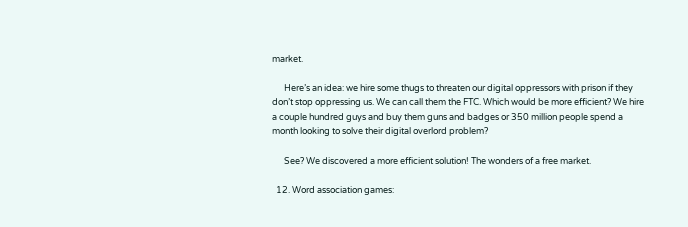market.

      Here’s an idea: we hire some thugs to threaten our digital oppressors with prison if they don’t stop oppressing us. We can call them the FTC. Which would be more efficient? We hire a couple hundred guys and buy them guns and badges or 350 million people spend a month looking to solve their digital overlord problem?

      See? We discovered a more efficient solution! The wonders of a free market.

  12. Word association games: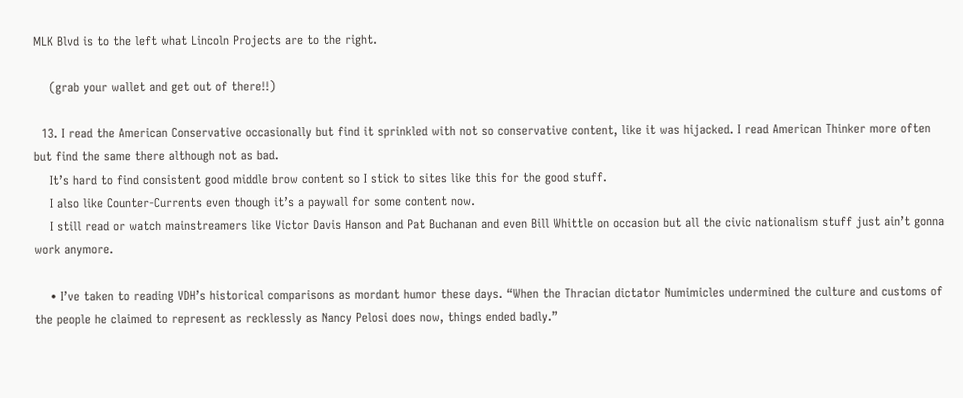MLK Blvd is to the left what Lincoln Projects are to the right.

    (grab your wallet and get out of there!!)

  13. I read the American Conservative occasionally but find it sprinkled with not so conservative content, like it was hijacked. I read American Thinker more often but find the same there although not as bad.
    It’s hard to find consistent good middle brow content so I stick to sites like this for the good stuff.
    I also like Counter-Currents even though it’s a paywall for some content now.
    I still read or watch mainstreamers like Victor Davis Hanson and Pat Buchanan and even Bill Whittle on occasion but all the civic nationalism stuff just ain’t gonna work anymore.

    • I’ve taken to reading VDH’s historical comparisons as mordant humor these days. “When the Thracian dictator Numimicles undermined the culture and customs of the people he claimed to represent as recklessly as Nancy Pelosi does now, things ended badly.”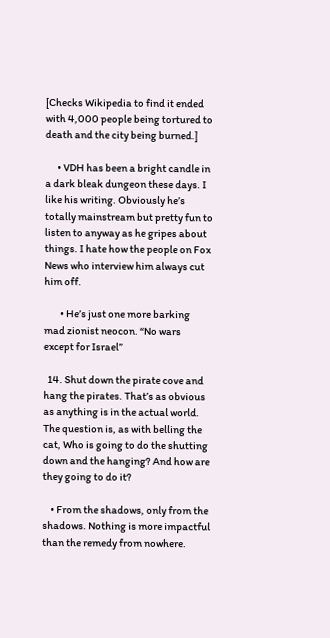[Checks Wikipedia to find it ended with 4,000 people being tortured to death and the city being burned.]

      • VDH has been a bright candle in a dark bleak dungeon these days. I like his writing. Obviously he’s totally mainstream but pretty fun to listen to anyway as he gripes about things. I hate how the people on Fox News who interview him always cut him off.

        • He’s just one more barking mad zionist neocon. “No wars except for Israel”

  14. Shut down the pirate cove and hang the pirates. That’s as obvious as anything is in the actual world. The question is, as with belling the cat, Who is going to do the shutting down and the hanging? And how are they going to do it?

    • From the shadows, only from the shadows. Nothing is more impactful than the remedy from nowhere.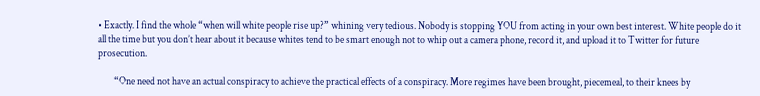• Exactly. I find the whole “when will white people rise up?” whining very tedious. Nobody is stopping YOU from acting in your own best interest. White people do it all the time but you don’t hear about it because whites tend to be smart enough not to whip out a camera phone, record it, and upload it to Twitter for future prosecution.

        “One need not have an actual conspiracy to achieve the practical effects of a conspiracy. More regimes have been brought, piecemeal, to their knees by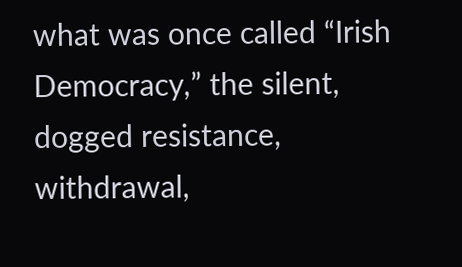what was once called “Irish Democracy,” the silent, dogged resistance, withdrawal,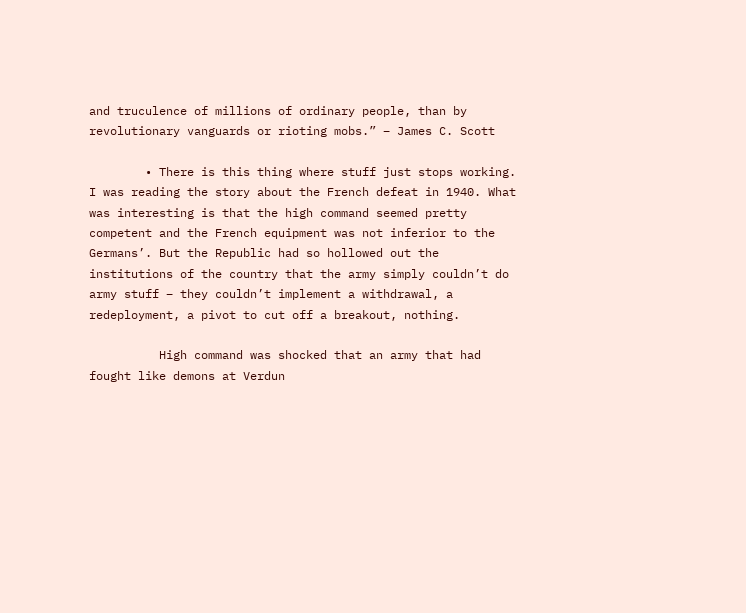and truculence of millions of ordinary people, than by revolutionary vanguards or rioting mobs.” – James C. Scott

        • There is this thing where stuff just stops working. I was reading the story about the French defeat in 1940. What was interesting is that the high command seemed pretty competent and the French equipment was not inferior to the Germans’. But the Republic had so hollowed out the institutions of the country that the army simply couldn’t do army stuff – they couldn’t implement a withdrawal, a redeployment, a pivot to cut off a breakout, nothing.

          High command was shocked that an army that had fought like demons at Verdun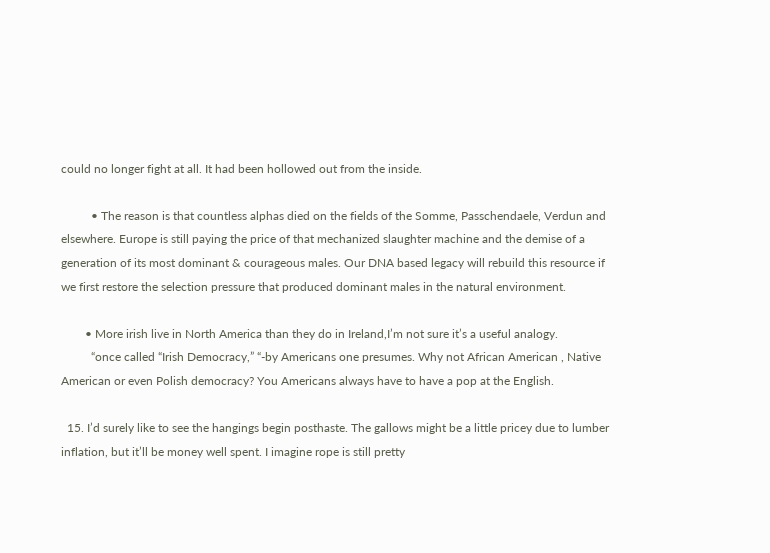could no longer fight at all. It had been hollowed out from the inside.

          • The reason is that countless alphas died on the fields of the Somme, Passchendaele, Verdun and elsewhere. Europe is still paying the price of that mechanized slaughter machine and the demise of a generation of its most dominant & courageous males. Our DNA based legacy will rebuild this resource if we first restore the selection pressure that produced dominant males in the natural environment.

        • More irish live in North America than they do in Ireland,I’m not sure it’s a useful analogy.
          “once called “Irish Democracy,” “-by Americans one presumes. Why not African American , Native American or even Polish democracy? You Americans always have to have a pop at the English.

  15. I’d surely like to see the hangings begin posthaste. The gallows might be a little pricey due to lumber inflation, but it’ll be money well spent. I imagine rope is still pretty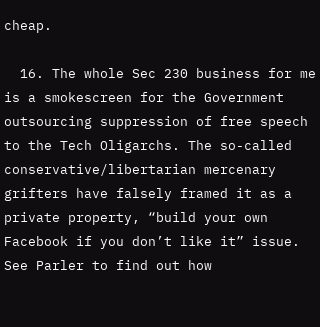cheap.

  16. The whole Sec 230 business for me is a smokescreen for the Government outsourcing suppression of free speech to the Tech Oligarchs. The so-called conservative/libertarian mercenary grifters have falsely framed it as a private property, “build your own Facebook if you don’t like it” issue. See Parler to find out how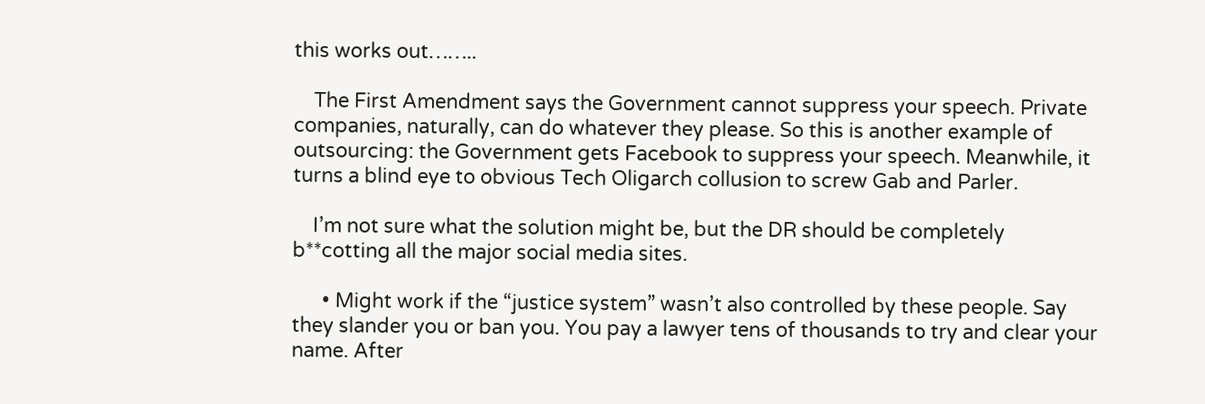this works out……..

    The First Amendment says the Government cannot suppress your speech. Private companies, naturally, can do whatever they please. So this is another example of outsourcing: the Government gets Facebook to suppress your speech. Meanwhile, it turns a blind eye to obvious Tech Oligarch collusion to screw Gab and Parler.

    I’m not sure what the solution might be, but the DR should be completely b**cotting all the major social media sites.

      • Might work if the “justice system” wasn’t also controlled by these people. Say they slander you or ban you. You pay a lawyer tens of thousands to try and clear your name. After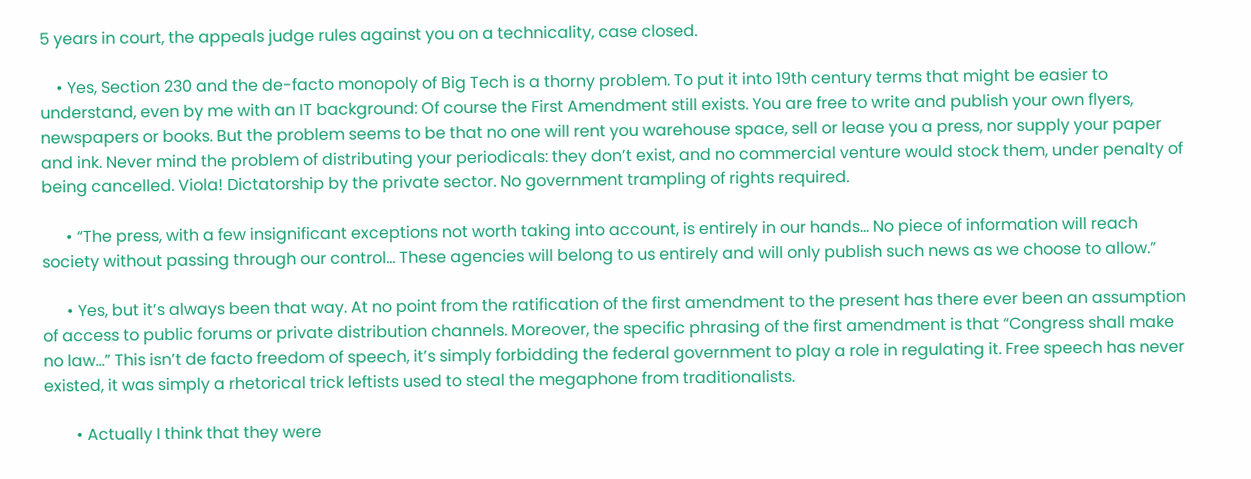5 years in court, the appeals judge rules against you on a technicality, case closed.

    • Yes, Section 230 and the de-facto monopoly of Big Tech is a thorny problem. To put it into 19th century terms that might be easier to understand, even by me with an IT background: Of course the First Amendment still exists. You are free to write and publish your own flyers, newspapers or books. But the problem seems to be that no one will rent you warehouse space, sell or lease you a press, nor supply your paper and ink. Never mind the problem of distributing your periodicals: they don’t exist, and no commercial venture would stock them, under penalty of being cancelled. Viola! Dictatorship by the private sector. No government trampling of rights required.

      • “The press, with a few insignificant exceptions not worth taking into account, is entirely in our hands… No piece of information will reach society without passing through our control… These agencies will belong to us entirely and will only publish such news as we choose to allow.”

      • Yes, but it’s always been that way. At no point from the ratification of the first amendment to the present has there ever been an assumption of access to public forums or private distribution channels. Moreover, the specific phrasing of the first amendment is that “Congress shall make no law…” This isn’t de facto freedom of speech, it’s simply forbidding the federal government to play a role in regulating it. Free speech has never existed, it was simply a rhetorical trick leftists used to steal the megaphone from traditionalists.

        • Actually I think that they were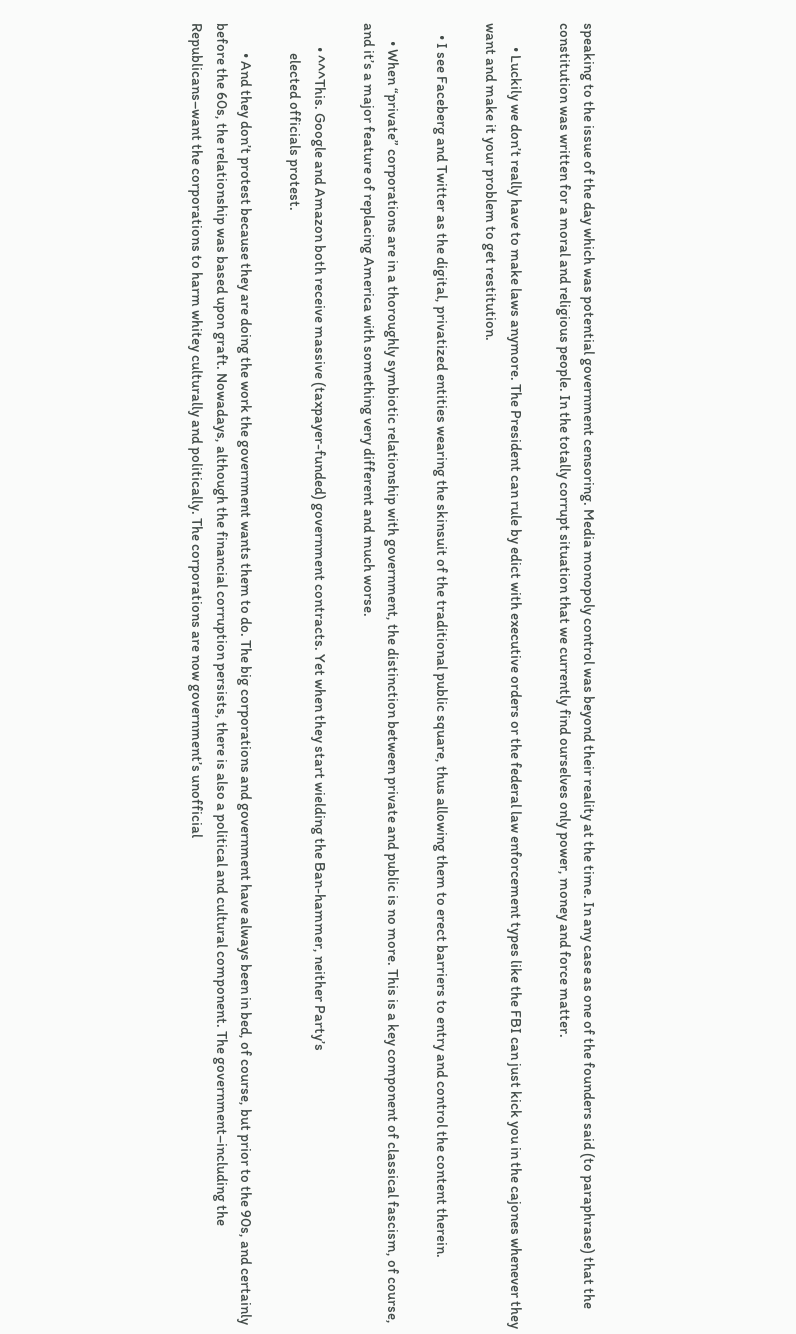speaking to the issue of the day which was potential government censoring. Media monopoly control was beyond their reality at the time. In any case as one of the founders said (to paraphrase) that the constitution was written for a moral and religious people. In the totally corrupt situation that we currently find ourselves only power, money and force matter.

        • Luckily we don’t really have to make laws anymore. The President can rule by edict with executive orders or the federal law enforcement types like the FBI can just kick you in the cajones whenever they want and make it your problem to get restitution.

    • I see Faceberg and Twitter as the digital, privatized entities wearing the skinsuit of the traditional public square, thus allowing them to erect barriers to entry and control the content therein.

      • When “private” corporations are in a thoroughly symbiotic relationship with government, the distinction between private and public is no more. This is a key component of classical fascism, of course, and it’s a major feature of replacing America with something very different and much worse.

        • ^^^This. Google and Amazon both receive massive (taxpayer-funded) government contracts. Yet when they start wielding the Ban-hammer, neither Party’s
          elected officials protest.

          • And they don’t protest because they are doing the work the government wants them to do. The big corporations and government have always been in bed, of course, but prior to the 90s, and certainly before the 60s, the relationship was based upon graft. Nowadays, although the financial corruption persists, there is also a political and cultural component. The government–including the Republicans–want the corporations to harm whitey culturally and politically. The corporations are now government’s unofficial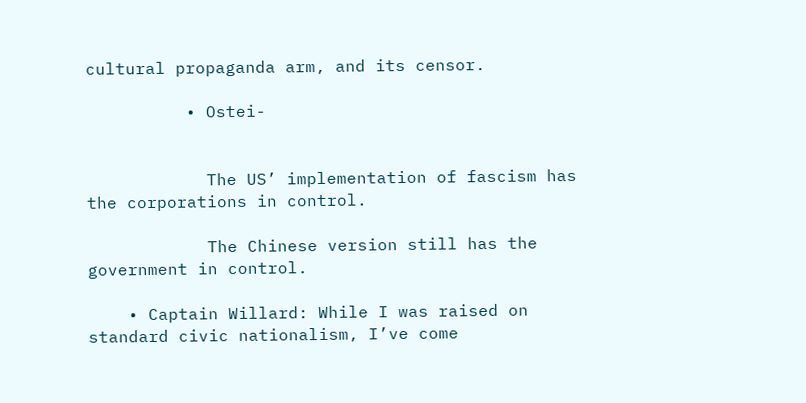cultural propaganda arm, and its censor.

          • Ostei-


            The US’ implementation of fascism has the corporations in control.

            The Chinese version still has the government in control.

    • Captain Willard: While I was raised on standard civic nationalism, I’ve come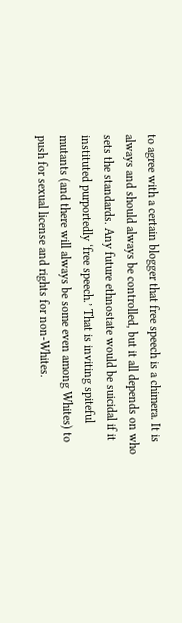to agree with a certain blogger that free speech is a chimera. It is always and should always be controlled, but it all depends on who sets the standards. Any future ethnostate would be suicidal if it instituted purportedly ‘free speech.’ That is inviting spiteful mutants (and there will always be some even among Whites) to push for sexual license and rights for non-Whites.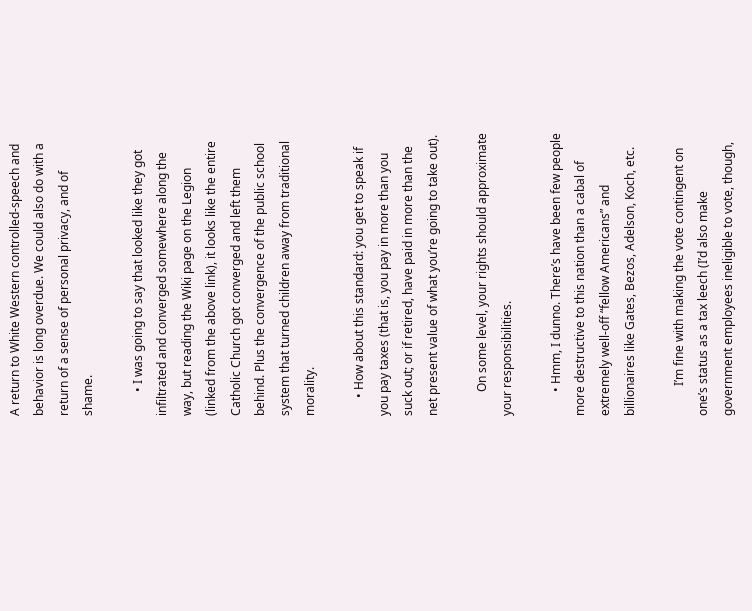A return to White Western controlled-speech and behavior is long overdue. We could also do with a return of a sense of personal privacy, and of shame.

        • I was going to say that looked like they got infiltrated and converged somewhere along the way, but reading the Wiki page on the Legion (linked from the above link), it looks like the entire Catholic Church got converged and left them behind. Plus the convergence of the public school system that turned children away from traditional morality.

      • How about this standard: you get to speak if you pay taxes (that is, you pay in more than you suck out; or if retired, have paid in more than the net present value of what you’re going to take out).

        On some level, your rights should approximate your responsibilities.

        • Hmm, I dunno. There’s have been few people more destructive to this nation than a cabal of extremely well-off “fellow Americans” and billionaires like Gates, Bezos, Adelson, Koch, etc.

          I’m fine with making the vote contingent on one’s status as a tax leech (I’d also make government employees ineligible to vote, though,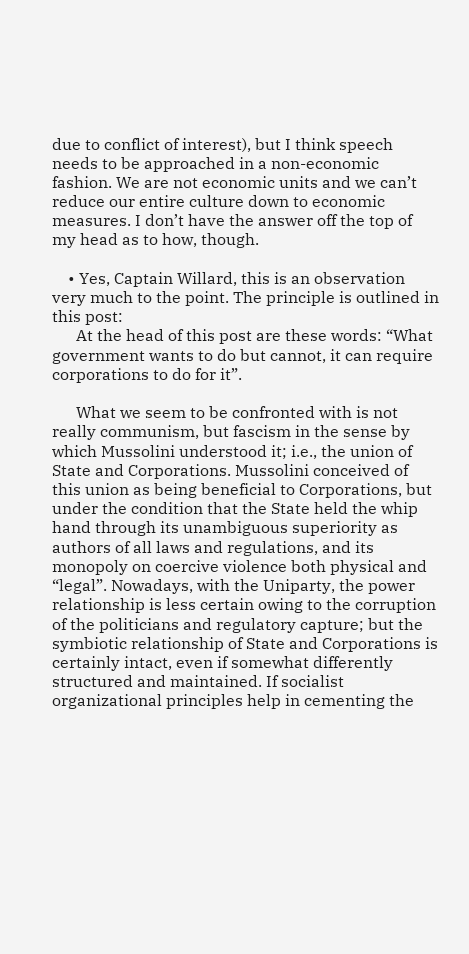due to conflict of interest), but I think speech needs to be approached in a non-economic fashion. We are not economic units and we can’t reduce our entire culture down to economic measures. I don’t have the answer off the top of my head as to how, though.

    • Yes, Captain Willard, this is an observation very much to the point. The principle is outlined in this post:
      At the head of this post are these words: “What government wants to do but cannot, it can require corporations to do for it”.

      What we seem to be confronted with is not really communism, but fascism in the sense by which Mussolini understood it; i.e., the union of State and Corporations. Mussolini conceived of this union as being beneficial to Corporations, but under the condition that the State held the whip hand through its unambiguous superiority as authors of all laws and regulations, and its monopoly on coercive violence both physical and “legal”. Nowadays, with the Uniparty, the power relationship is less certain owing to the corruption of the politicians and regulatory capture; but the symbiotic relationship of State and Corporations is certainly intact, even if somewhat differently structured and maintained. If socialist organizational principles help in cementing the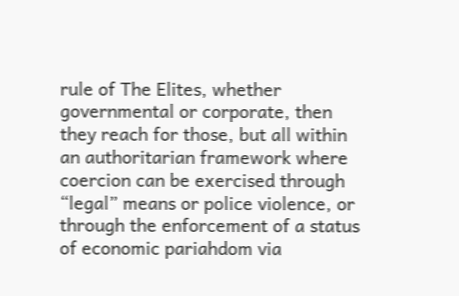rule of The Elites, whether governmental or corporate, then they reach for those, but all within an authoritarian framework where coercion can be exercised through “legal” means or police violence, or through the enforcement of a status of economic pariahdom via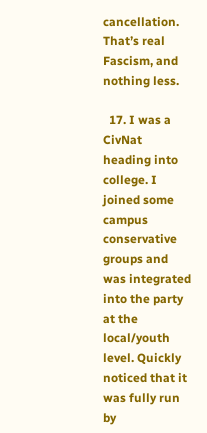cancellation. That’s real Fascism, and nothing less.

  17. I was a CivNat heading into college. I joined some campus conservative groups and was integrated into the party at the local/youth level. Quickly noticed that it was fully run by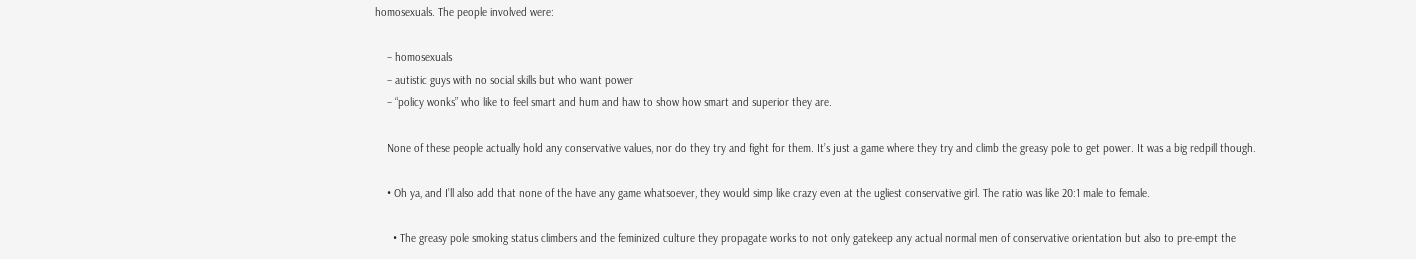homosexuals. The people involved were:

    – homosexuals
    – autistic guys with no social skills but who want power
    – “policy wonks” who like to feel smart and hum and haw to show how smart and superior they are.

    None of these people actually hold any conservative values, nor do they try and fight for them. It’s just a game where they try and climb the greasy pole to get power. It was a big redpill though.

    • Oh ya, and I’ll also add that none of the have any game whatsoever, they would simp like crazy even at the ugliest conservative girl. The ratio was like 20:1 male to female.

      • The greasy pole smoking status climbers and the feminized culture they propagate works to not only gatekeep any actual normal men of conservative orientation but also to pre-empt the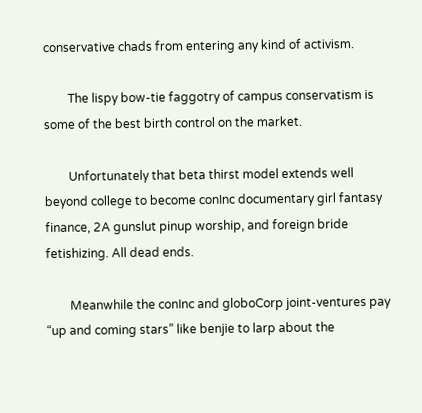conservative chads from entering any kind of activism.

        The lispy bow-tie faggotry of campus conservatism is some of the best birth control on the market.

        Unfortunately that beta thirst model extends well beyond college to become conInc documentary girl fantasy finance, 2A gunslut pinup worship, and foreign bride fetishizing. All dead ends.

        Meanwhile the conInc and globoCorp joint-ventures pay “up and coming stars” like benjie to larp about the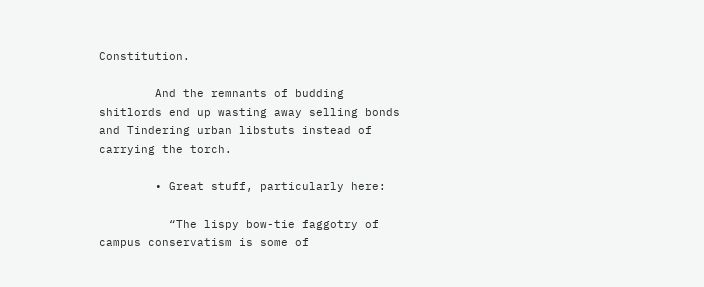Constitution.

        And the remnants of budding shitlords end up wasting away selling bonds and Tindering urban libstuts instead of carrying the torch.

        • Great stuff, particularly here:

          “The lispy bow-tie faggotry of campus conservatism is some of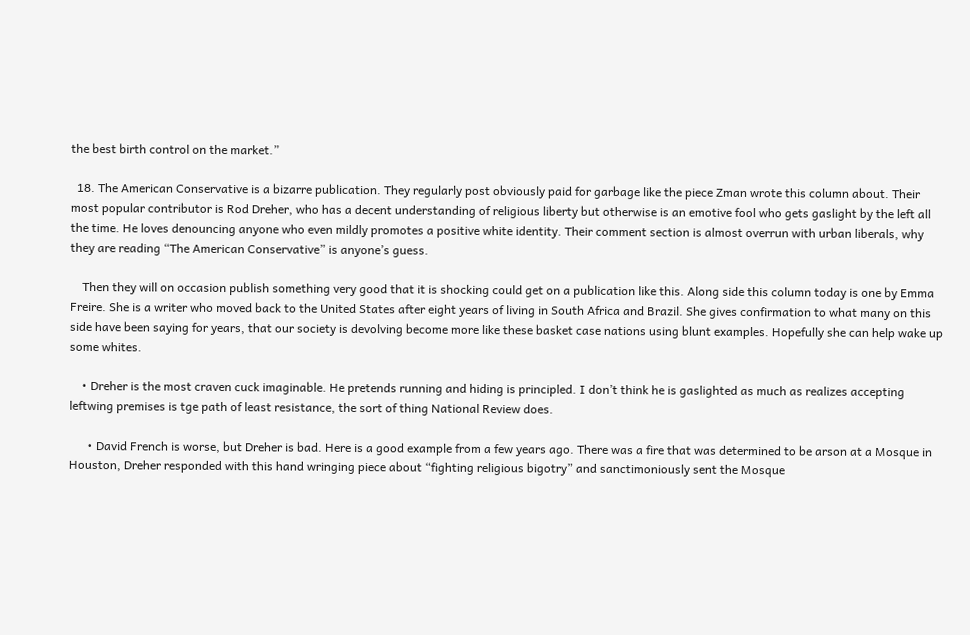the best birth control on the market.”

  18. The American Conservative is a bizarre publication. They regularly post obviously paid for garbage like the piece Zman wrote this column about. Their most popular contributor is Rod Dreher, who has a decent understanding of religious liberty but otherwise is an emotive fool who gets gaslight by the left all the time. He loves denouncing anyone who even mildly promotes a positive white identity. Their comment section is almost overrun with urban liberals, why they are reading “The American Conservative” is anyone’s guess.

    Then they will on occasion publish something very good that it is shocking could get on a publication like this. Along side this column today is one by Emma Freire. She is a writer who moved back to the United States after eight years of living in South Africa and Brazil. She gives confirmation to what many on this side have been saying for years, that our society is devolving become more like these basket case nations using blunt examples. Hopefully she can help wake up some whites.

    • Dreher is the most craven cuck imaginable. He pretends running and hiding is principled. I don’t think he is gaslighted as much as realizes accepting leftwing premises is tge path of least resistance, the sort of thing National Review does.

      • David French is worse, but Dreher is bad. Here is a good example from a few years ago. There was a fire that was determined to be arson at a Mosque in Houston, Dreher responded with this hand wringing piece about “fighting religious bigotry” and sanctimoniously sent the Mosque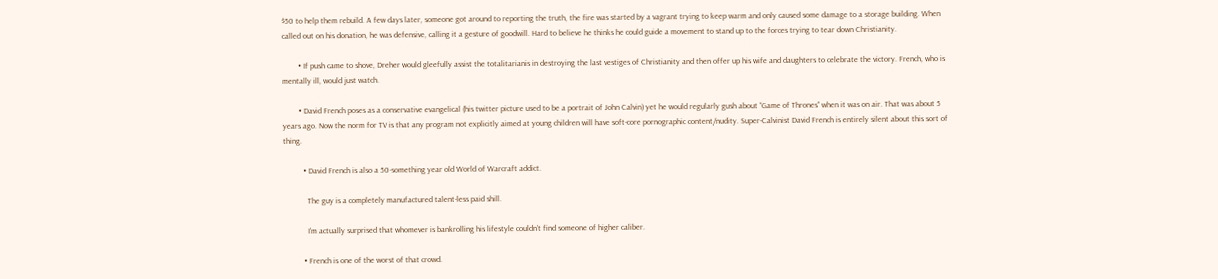$50 to help them rebuild. A few days later, someone got around to reporting the truth, the fire was started by a vagrant trying to keep warm and only caused some damage to a storage building. When called out on his donation, he was defensive, calling it a gesture of goodwill. Hard to believe he thinks he could guide a movement to stand up to the forces trying to tear down Christianity.

        • If push came to shove, Dreher would gleefully assist the totalitarianis in destroying the last vestiges of Christianity and then offer up his wife and daughters to celebrate the victory. French, who is mentally ill, would just watch.

        • David French poses as a conservative evangelical (his twitter picture used to be a portrait of John Calvin) yet he would regularly gush about “Game of Thrones” when it was on air. That was about 5 years ago. Now the norm for TV is that any program not explicitly aimed at young children will have soft-core pornographic content/nudity. Super-Calvinist David French is entirely silent about this sort of thing.

          • David French is also a 50-something year old World of Warcraft addict.

            The guy is a completely manufactured talent-less paid shill.

            I’m actually surprised that whomever is bankrolling his lifestyle couldn’t find someone of higher caliber.

          • French is one of the worst of that crowd.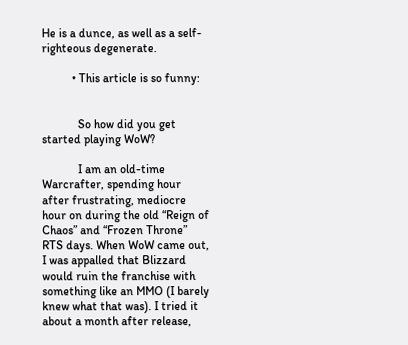He is a dunce, as well as a self-righteous degenerate.

          • This article is so funny:


            So how did you get started playing WoW?

            I am an old-time Warcrafter, spending hour after frustrating, mediocre hour on during the old “Reign of Chaos” and “Frozen Throne” RTS days. When WoW came out, I was appalled that Blizzard would ruin the franchise with something like an MMO (I barely knew what that was). I tried it about a month after release,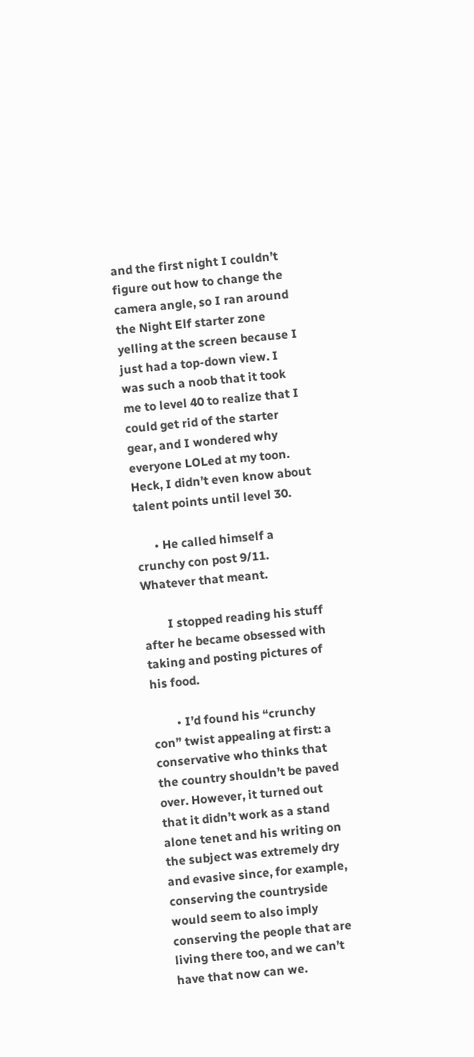and the first night I couldn’t figure out how to change the camera angle, so I ran around the Night Elf starter zone yelling at the screen because I just had a top-down view. I was such a noob that it took me to level 40 to realize that I could get rid of the starter gear, and I wondered why everyone LOLed at my toon. Heck, I didn’t even know about talent points until level 30.

      • He called himself a crunchy con post 9/11. Whatever that meant.

        I stopped reading his stuff after he became obsessed with taking and posting pictures of his food.

        • I’d found his “crunchy con” twist appealing at first: a conservative who thinks that the country shouldn’t be paved over. However, it turned out that it didn’t work as a stand alone tenet and his writing on the subject was extremely dry and evasive since, for example, conserving the countryside would seem to also imply conserving the people that are living there too, and we can’t have that now can we.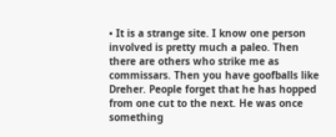• It is a strange site. I know one person involved is pretty much a paleo. Then there are others who strike me as commissars. Then you have goofballs like Dreher. People forget that he has hopped from one cut to the next. He was once something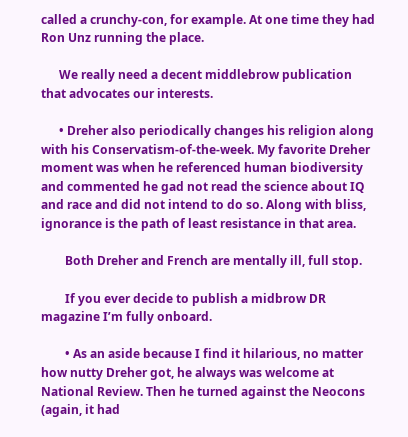called a crunchy-con, for example. At one time they had Ron Unz running the place.

      We really need a decent middlebrow publication that advocates our interests.

      • Dreher also periodically changes his religion along with his Conservatism-of-the-week. My favorite Dreher moment was when he referenced human biodiversity and commented he gad not read the science about IQ and race and did not intend to do so. Along with bliss, ignorance is the path of least resistance in that area.

        Both Dreher and French are mentally ill, full stop.

        If you ever decide to publish a midbrow DR magazine I’m fully onboard.

        • As an aside because I find it hilarious, no matter how nutty Dreher got, he always was welcome at National Review. Then he turned against the Neocons (again, it had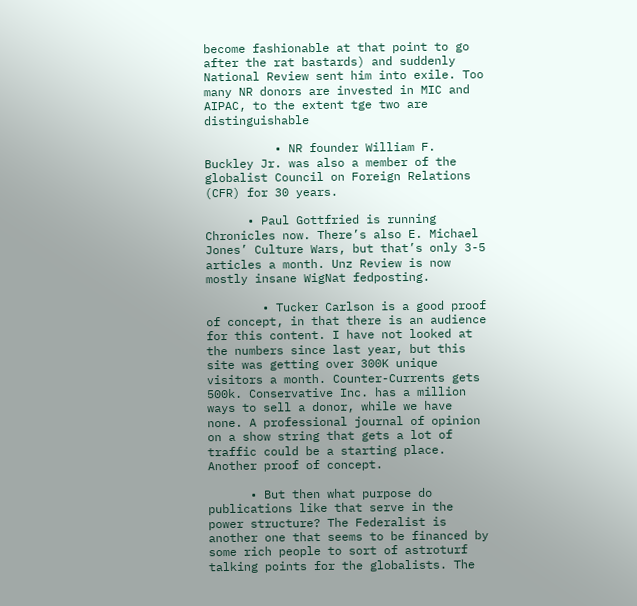become fashionable at that point to go after the rat bastards) and suddenly National Review sent him into exile. Too many NR donors are invested in MIC and AIPAC, to the extent tge two are distinguishable

          • NR founder William F. Buckley Jr. was also a member of the globalist Council on Foreign Relations (CFR) for 30 years.

      • Paul Gottfried is running Chronicles now. There’s also E. Michael Jones’ Culture Wars, but that’s only 3-5 articles a month. Unz Review is now mostly insane WigNat fedposting.

        • Tucker Carlson is a good proof of concept, in that there is an audience for this content. I have not looked at the numbers since last year, but this site was getting over 300K unique visitors a month. Counter-Currents gets 500k. Conservative Inc. has a million ways to sell a donor, while we have none. A professional journal of opinion on a show string that gets a lot of traffic could be a starting place. Another proof of concept.

      • But then what purpose do publications like that serve in the power structure? The Federalist is another one that seems to be financed by some rich people to sort of astroturf talking points for the globalists. The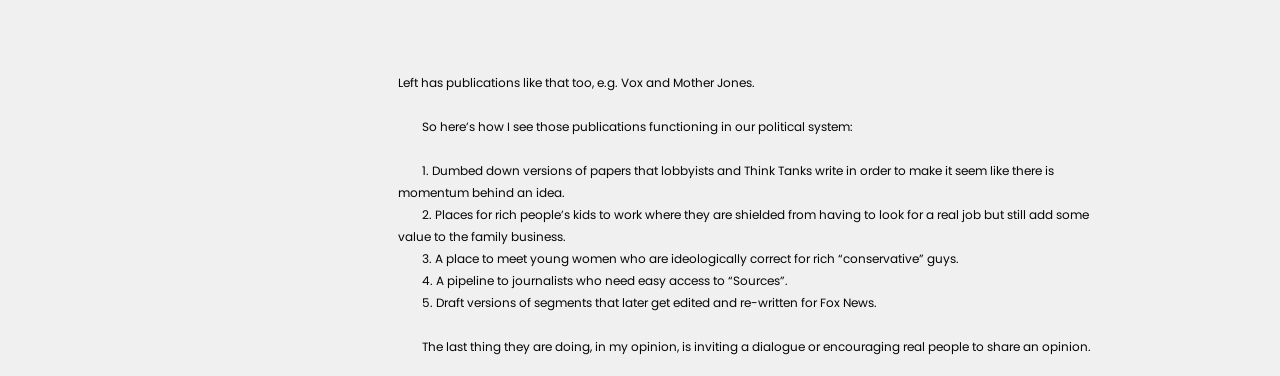Left has publications like that too, e.g. Vox and Mother Jones.

        So here’s how I see those publications functioning in our political system:

        1. Dumbed down versions of papers that lobbyists and Think Tanks write in order to make it seem like there is momentum behind an idea.
        2. Places for rich people’s kids to work where they are shielded from having to look for a real job but still add some value to the family business.
        3. A place to meet young women who are ideologically correct for rich “conservative” guys.
        4. A pipeline to journalists who need easy access to “Sources”.
        5. Draft versions of segments that later get edited and re-written for Fox News.

        The last thing they are doing, in my opinion, is inviting a dialogue or encouraging real people to share an opinion.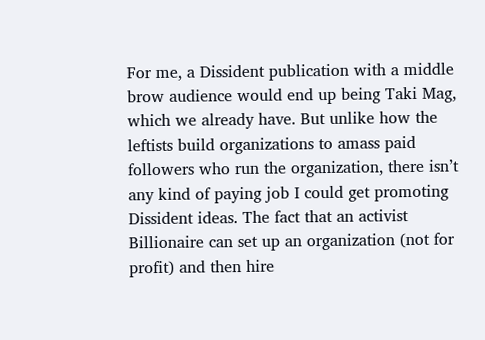For me, a Dissident publication with a middle brow audience would end up being Taki Mag, which we already have. But unlike how the leftists build organizations to amass paid followers who run the organization, there isn’t any kind of paying job I could get promoting Dissident ideas. The fact that an activist Billionaire can set up an organization (not for profit) and then hire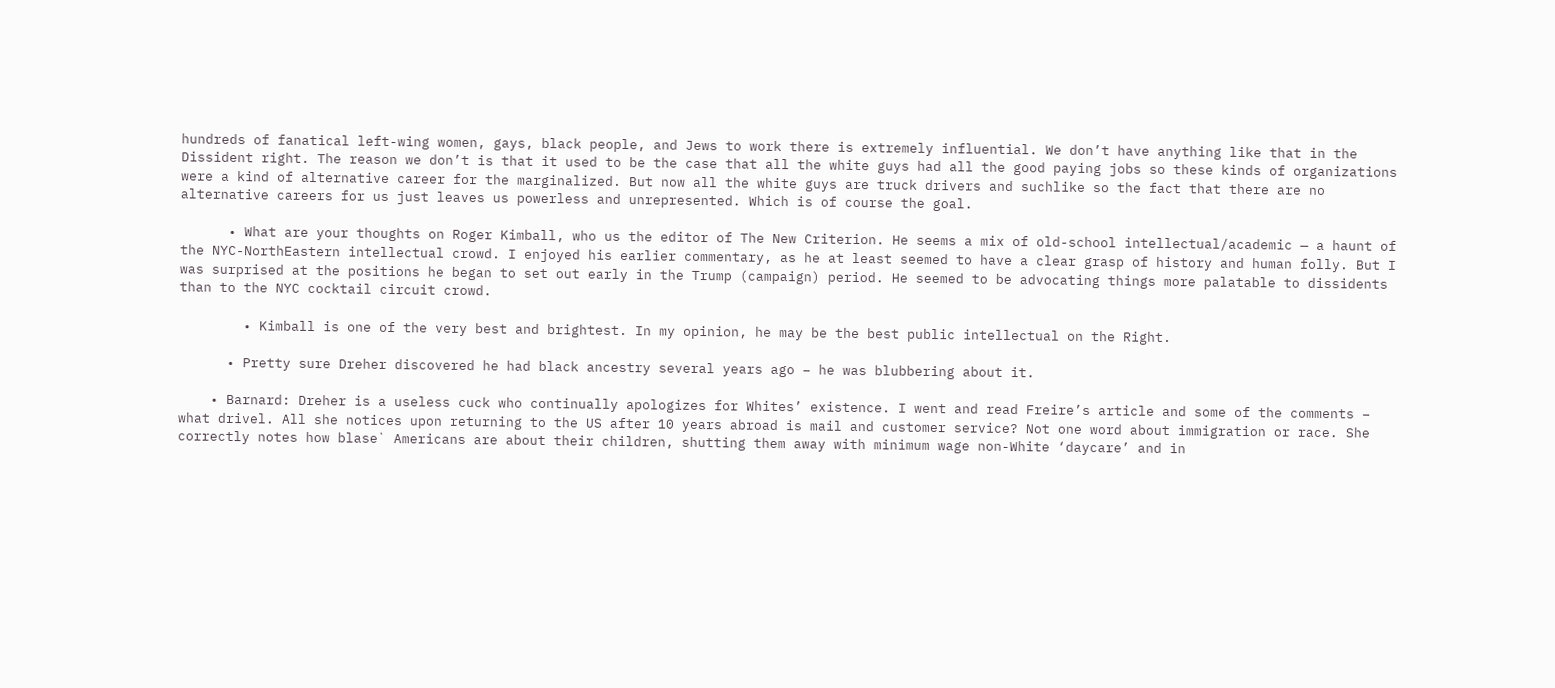hundreds of fanatical left-wing women, gays, black people, and Jews to work there is extremely influential. We don’t have anything like that in the Dissident right. The reason we don’t is that it used to be the case that all the white guys had all the good paying jobs so these kinds of organizations were a kind of alternative career for the marginalized. But now all the white guys are truck drivers and suchlike so the fact that there are no alternative careers for us just leaves us powerless and unrepresented. Which is of course the goal.

      • What are your thoughts on Roger Kimball, who us the editor of The New Criterion. He seems a mix of old-school intellectual/academic — a haunt of the NYC-NorthEastern intellectual crowd. I enjoyed his earlier commentary, as he at least seemed to have a clear grasp of history and human folly. But I was surprised at the positions he began to set out early in the Trump (campaign) period. He seemed to be advocating things more palatable to dissidents than to the NYC cocktail circuit crowd.

        • Kimball is one of the very best and brightest. In my opinion, he may be the best public intellectual on the Right.

      • Pretty sure Dreher discovered he had black ancestry several years ago – he was blubbering about it.

    • Barnard: Dreher is a useless cuck who continually apologizes for Whites’ existence. I went and read Freire’s article and some of the comments – what drivel. All she notices upon returning to the US after 10 years abroad is mail and customer service? Not one word about immigration or race. She correctly notes how blase` Americans are about their children, shutting them away with minimum wage non-White ‘daycare’ and in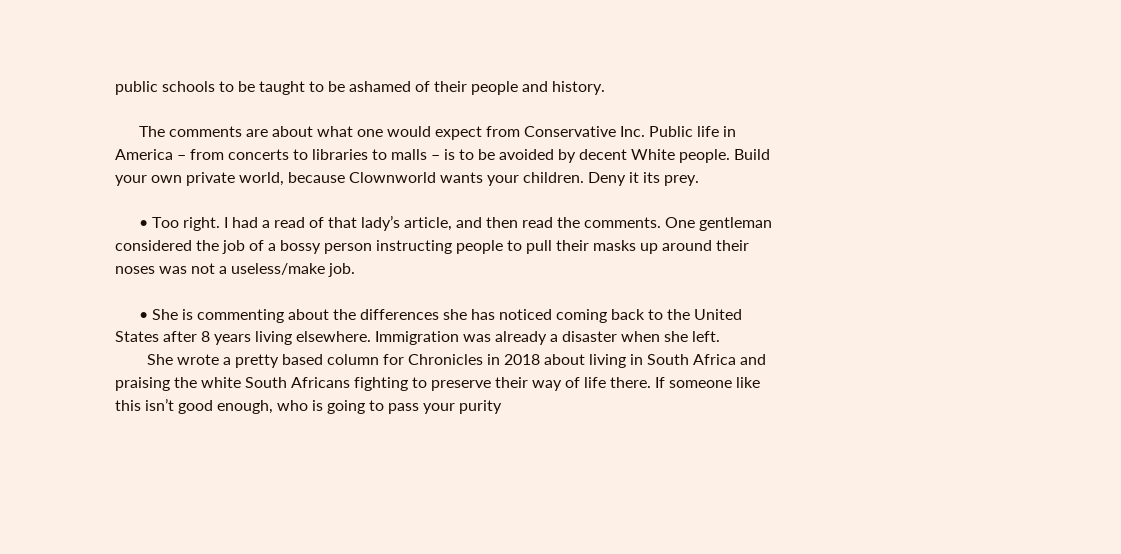public schools to be taught to be ashamed of their people and history.

      The comments are about what one would expect from Conservative Inc. Public life in America – from concerts to libraries to malls – is to be avoided by decent White people. Build your own private world, because Clownworld wants your children. Deny it its prey.

      • Too right. I had a read of that lady’s article, and then read the comments. One gentleman considered the job of a bossy person instructing people to pull their masks up around their noses was not a useless/make job.

      • She is commenting about the differences she has noticed coming back to the United States after 8 years living elsewhere. Immigration was already a disaster when she left.
        She wrote a pretty based column for Chronicles in 2018 about living in South Africa and praising the white South Africans fighting to preserve their way of life there. If someone like this isn’t good enough, who is going to pass your purity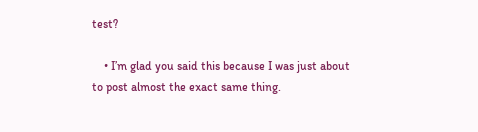test?

    • I’m glad you said this because I was just about to post almost the exact same thing.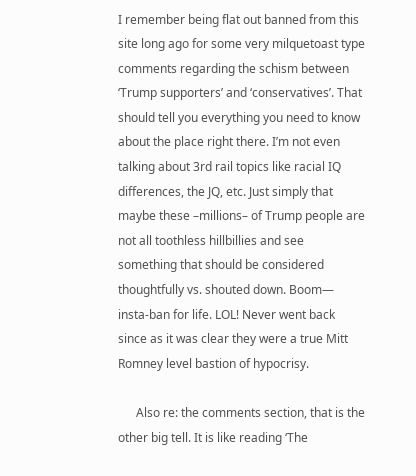I remember being flat out banned from this site long ago for some very milquetoast type comments regarding the schism between ‘Trump supporters’ and ‘conservatives’. That should tell you everything you need to know about the place right there. I’m not even talking about 3rd rail topics like racial IQ differences, the JQ, etc. Just simply that maybe these –millions– of Trump people are not all toothless hillbillies and see something that should be considered thoughtfully vs. shouted down. Boom— insta-ban for life. LOL! Never went back since as it was clear they were a true Mitt Romney level bastion of hypocrisy.

      Also re: the comments section, that is the other big tell. It is like reading ‘The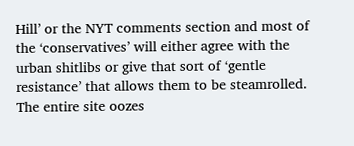Hill’ or the NYT comments section and most of the ‘conservatives’ will either agree with the urban shitlibs or give that sort of ‘gentle resistance’ that allows them to be steamrolled. The entire site oozes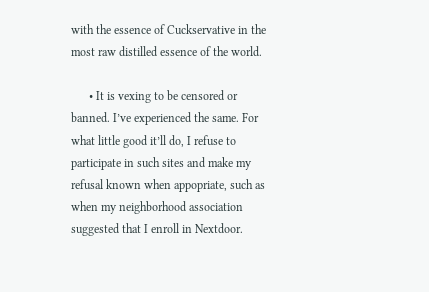with the essence of Cuckservative in the most raw distilled essence of the world.

      • It is vexing to be censored or banned. I’ve experienced the same. For what little good it’ll do, I refuse to participate in such sites and make my refusal known when appopriate, such as when my neighborhood association suggested that I enroll in Nextdoor.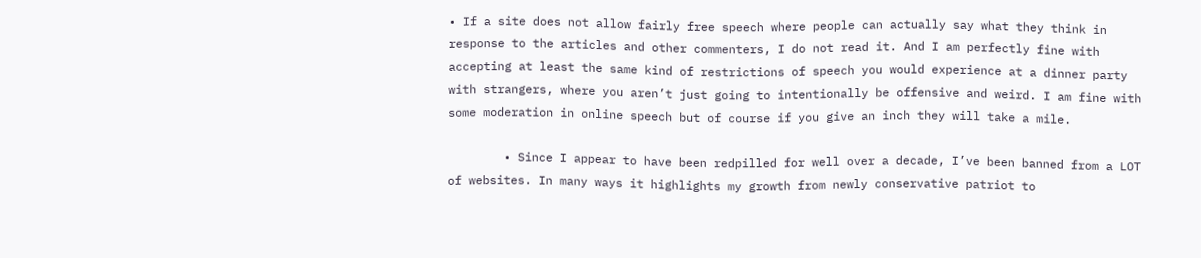• If a site does not allow fairly free speech where people can actually say what they think in response to the articles and other commenters, I do not read it. And I am perfectly fine with accepting at least the same kind of restrictions of speech you would experience at a dinner party with strangers, where you aren’t just going to intentionally be offensive and weird. I am fine with some moderation in online speech but of course if you give an inch they will take a mile.

        • Since I appear to have been redpilled for well over a decade, I’ve been banned from a LOT of websites. In many ways it highlights my growth from newly conservative patriot to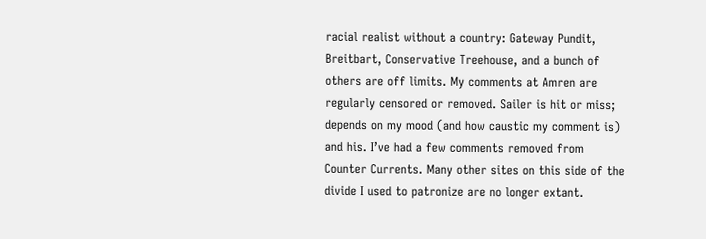racial realist without a country: Gateway Pundit, Breitbart, Conservative Treehouse, and a bunch of others are off limits. My comments at Amren are regularly censored or removed. Sailer is hit or miss; depends on my mood (and how caustic my comment is) and his. I’ve had a few comments removed from Counter Currents. Many other sites on this side of the divide I used to patronize are no longer extant.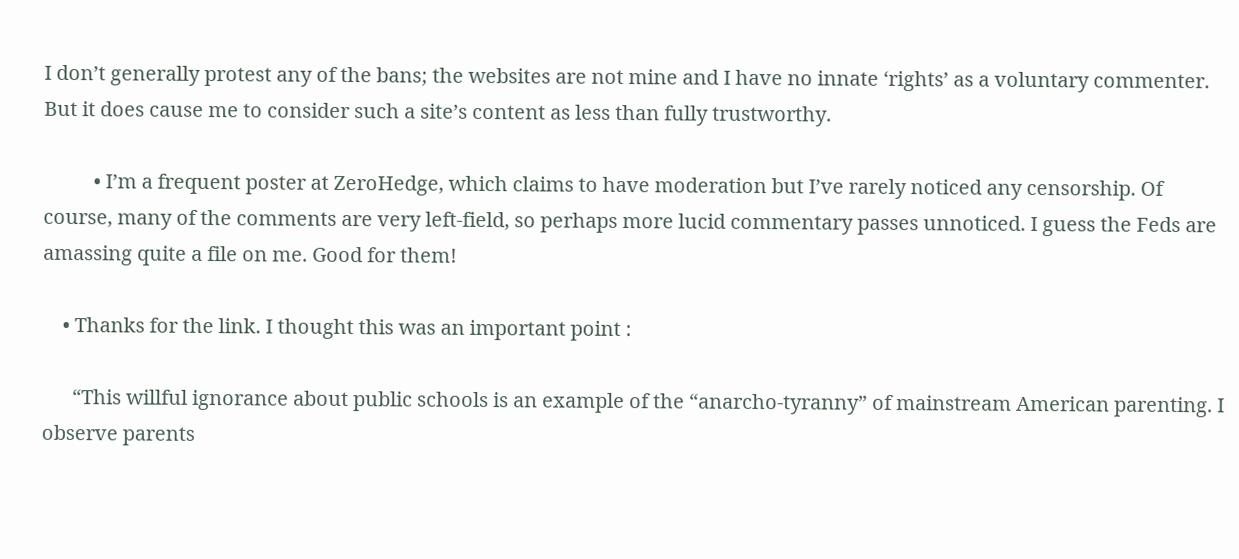I don’t generally protest any of the bans; the websites are not mine and I have no innate ‘rights’ as a voluntary commenter. But it does cause me to consider such a site’s content as less than fully trustworthy.

          • I’m a frequent poster at ZeroHedge, which claims to have moderation but I’ve rarely noticed any censorship. Of course, many of the comments are very left-field, so perhaps more lucid commentary passes unnoticed. I guess the Feds are amassing quite a file on me. Good for them!

    • Thanks for the link. I thought this was an important point :

      “This willful ignorance about public schools is an example of the “anarcho-tyranny” of mainstream American parenting. I observe parents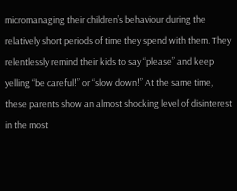micromanaging their children’s behaviour during the relatively short periods of time they spend with them. They relentlessly remind their kids to say “please” and keep yelling “be careful!” or “slow down!” At the same time, these parents show an almost shocking level of disinterest in the most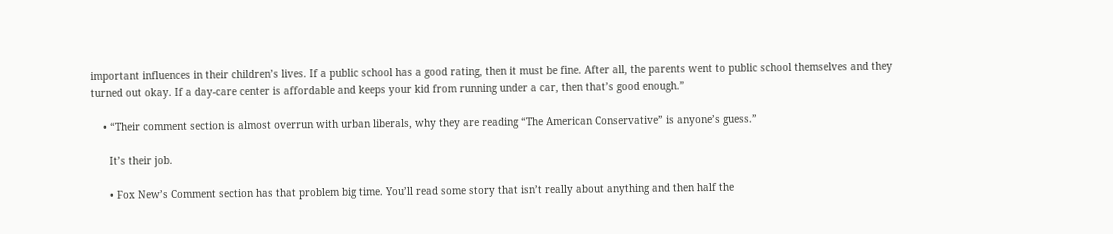important influences in their children’s lives. If a public school has a good rating, then it must be fine. After all, the parents went to public school themselves and they turned out okay. If a day-care center is affordable and keeps your kid from running under a car, then that’s good enough.”

    • “Their comment section is almost overrun with urban liberals, why they are reading “The American Conservative” is anyone’s guess.”

      It’s their job.

      • Fox New’s Comment section has that problem big time. You’ll read some story that isn’t really about anything and then half the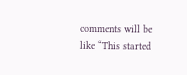comments will be like “This started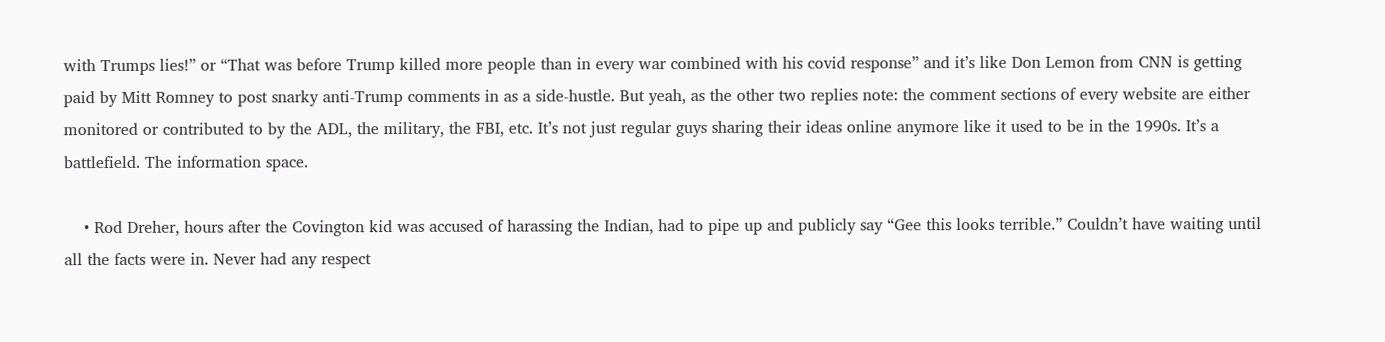with Trumps lies!” or “That was before Trump killed more people than in every war combined with his covid response” and it’s like Don Lemon from CNN is getting paid by Mitt Romney to post snarky anti-Trump comments in as a side-hustle. But yeah, as the other two replies note: the comment sections of every website are either monitored or contributed to by the ADL, the military, the FBI, etc. It’s not just regular guys sharing their ideas online anymore like it used to be in the 1990s. It’s a battlefield. The information space.

    • Rod Dreher, hours after the Covington kid was accused of harassing the Indian, had to pipe up and publicly say “Gee this looks terrible.” Couldn’t have waiting until all the facts were in. Never had any respect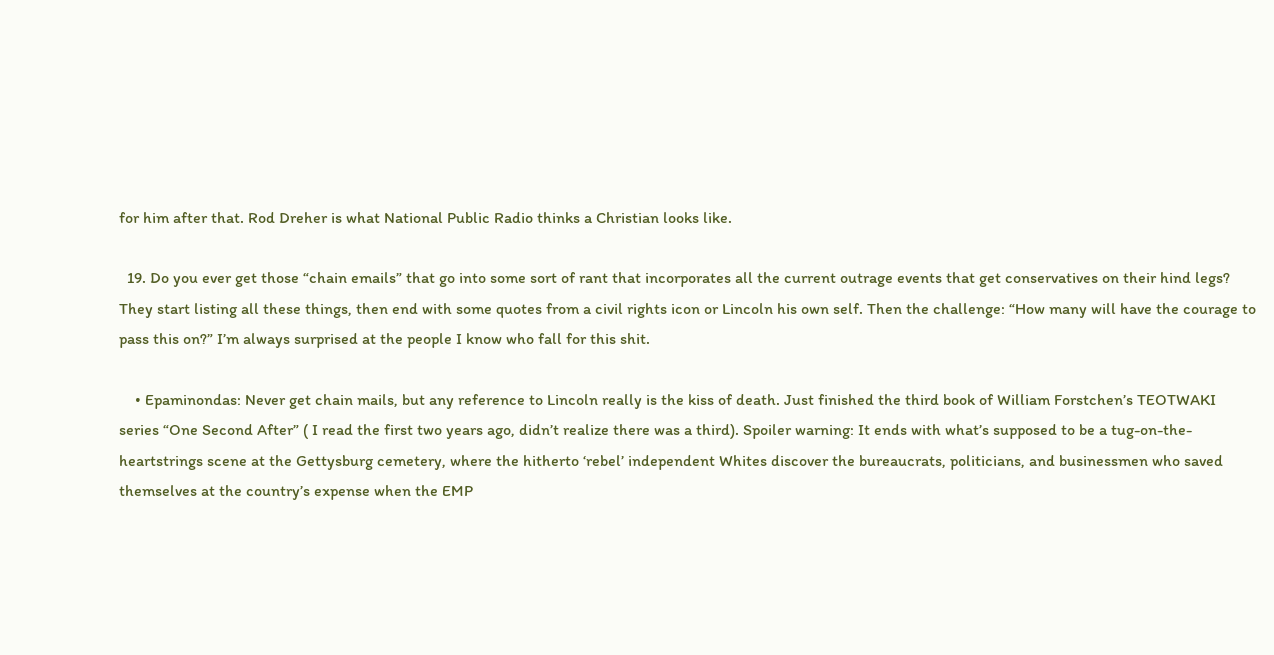for him after that. Rod Dreher is what National Public Radio thinks a Christian looks like.

  19. Do you ever get those “chain emails” that go into some sort of rant that incorporates all the current outrage events that get conservatives on their hind legs? They start listing all these things, then end with some quotes from a civil rights icon or Lincoln his own self. Then the challenge: “How many will have the courage to pass this on?” I’m always surprised at the people I know who fall for this shit.

    • Epaminondas: Never get chain mails, but any reference to Lincoln really is the kiss of death. Just finished the third book of William Forstchen’s TEOTWAKI series “One Second After” ( I read the first two years ago, didn’t realize there was a third). Spoiler warning: It ends with what’s supposed to be a tug-on-the-heartstrings scene at the Gettysburg cemetery, where the hitherto ‘rebel’ independent Whites discover the bureaucrats, politicians, and businessmen who saved themselves at the country’s expense when the EMP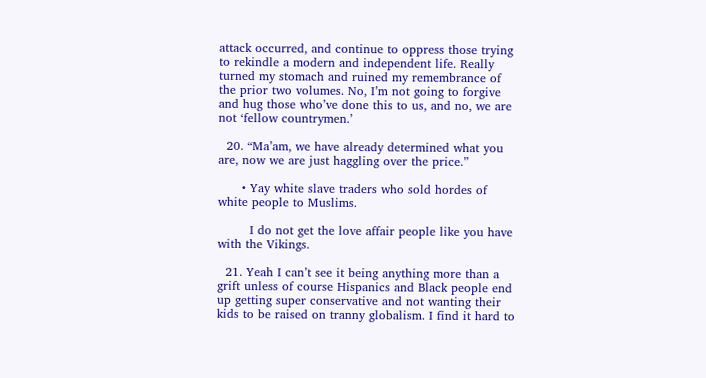attack occurred, and continue to oppress those trying to rekindle a modern and independent life. Really turned my stomach and ruined my remembrance of the prior two volumes. No, I’m not going to forgive and hug those who’ve done this to us, and no, we are not ‘fellow countrymen.’

  20. “Ma’am, we have already determined what you are, now we are just haggling over the price.”

      • Yay white slave traders who sold hordes of white people to Muslims.

        I do not get the love affair people like you have with the Vikings.

  21. Yeah I can’t see it being anything more than a grift unless of course Hispanics and Black people end up getting super conservative and not wanting their kids to be raised on tranny globalism. I find it hard to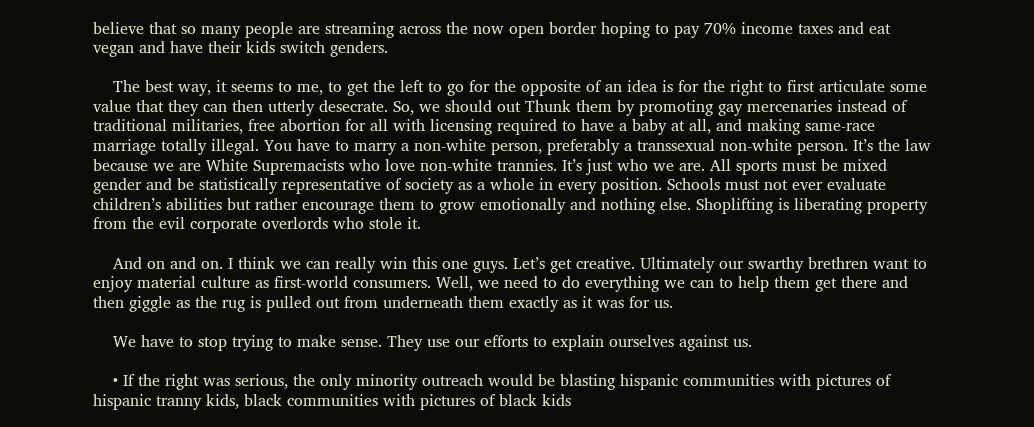believe that so many people are streaming across the now open border hoping to pay 70% income taxes and eat vegan and have their kids switch genders.

    The best way, it seems to me, to get the left to go for the opposite of an idea is for the right to first articulate some value that they can then utterly desecrate. So, we should out Thunk them by promoting gay mercenaries instead of traditional militaries, free abortion for all with licensing required to have a baby at all, and making same-race marriage totally illegal. You have to marry a non-white person, preferably a transsexual non-white person. It’s the law because we are White Supremacists who love non-white trannies. It’s just who we are. All sports must be mixed gender and be statistically representative of society as a whole in every position. Schools must not ever evaluate children’s abilities but rather encourage them to grow emotionally and nothing else. Shoplifting is liberating property from the evil corporate overlords who stole it.

    And on and on. I think we can really win this one guys. Let’s get creative. Ultimately our swarthy brethren want to enjoy material culture as first-world consumers. Well, we need to do everything we can to help them get there and then giggle as the rug is pulled out from underneath them exactly as it was for us.

    We have to stop trying to make sense. They use our efforts to explain ourselves against us.

    • If the right was serious, the only minority outreach would be blasting hispanic communities with pictures of hispanic tranny kids, black communities with pictures of black kids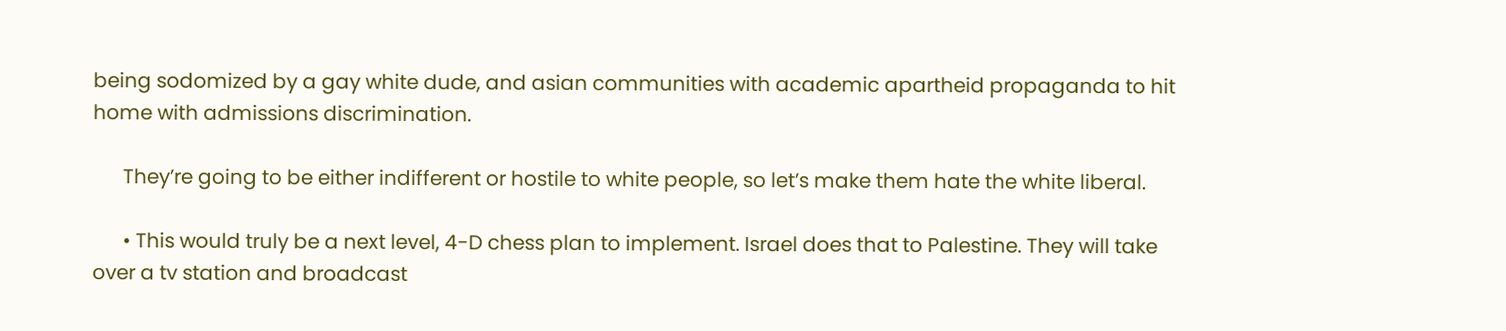being sodomized by a gay white dude, and asian communities with academic apartheid propaganda to hit home with admissions discrimination.

      They’re going to be either indifferent or hostile to white people, so let’s make them hate the white liberal.

      • This would truly be a next level, 4-D chess plan to implement. Israel does that to Palestine. They will take over a tv station and broadcast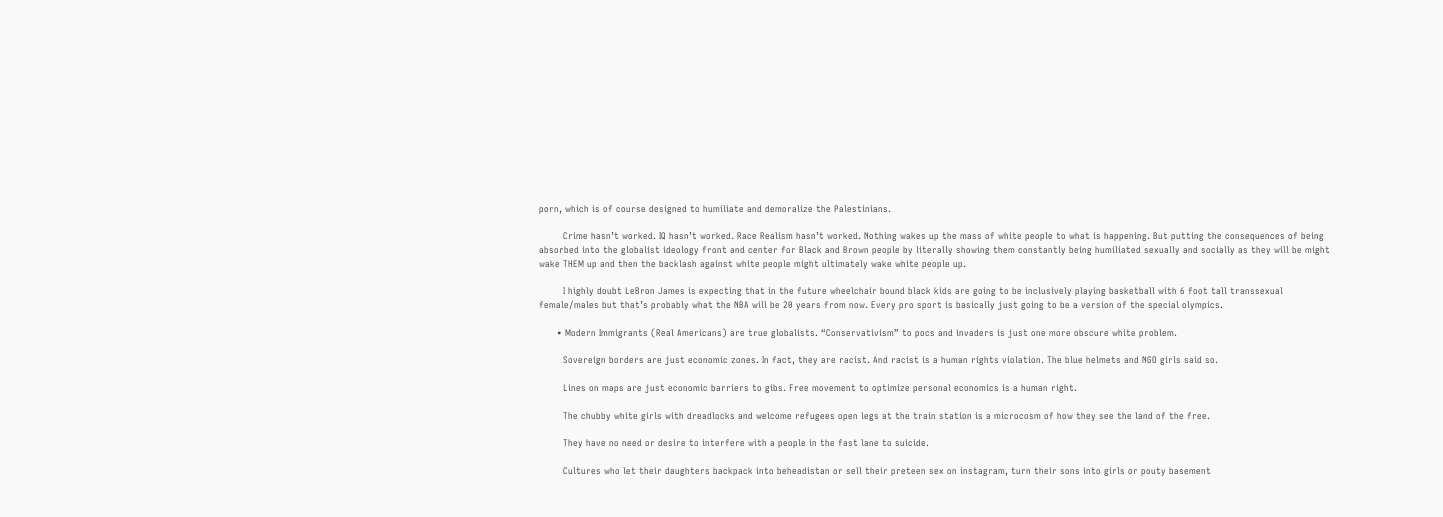porn, which is of course designed to humiliate and demoralize the Palestinians.

        Crime hasn’t worked. IQ hasn’t worked. Race Realism hasn’t worked. Nothing wakes up the mass of white people to what is happening. But putting the consequences of being absorbed into the globalist ideology front and center for Black and Brown people by literally showing them constantly being humiliated sexually and socially as they will be might wake THEM up and then the backlash against white people might ultimately wake white people up.

        I highly doubt LeBron James is expecting that in the future wheelchair bound black kids are going to be inclusively playing basketball with 6 foot tall transsexual female/males but that’s probably what the NBA will be 20 years from now. Every pro sport is basically just going to be a version of the special olympics.

      • Modern Immigrants (Real Americans) are true globalists. “Conservativism” to pocs and invaders is just one more obscure white problem.

        Sovereign borders are just economic zones. In fact, they are racist. And racist is a human rights violation. The blue helmets and NGO girls said so.

        Lines on maps are just economic barriers to gibs. Free movement to optimize personal economics is a human right.

        The chubby white girls with dreadlocks and welcome refugees open legs at the train station is a microcosm of how they see the land of the free.

        They have no need or desire to interfere with a people in the fast lane to suicide.

        Cultures who let their daughters backpack into beheadistan or sell their preteen sex on instagram, turn their sons into girls or pouty basement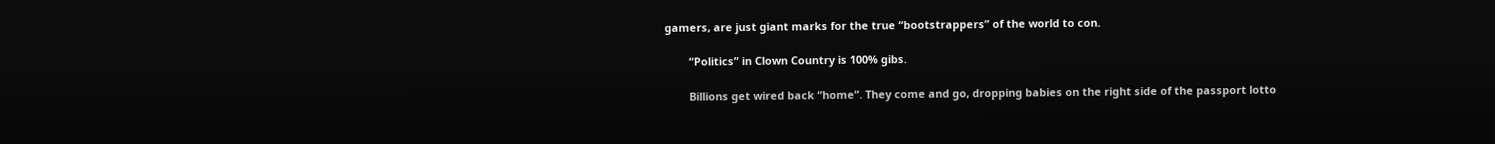gamers, are just giant marks for the true “bootstrappers” of the world to con.

        “Politics” in Clown Country is 100% gibs.

        Billions get wired back “home”. They come and go, dropping babies on the right side of the passport lotto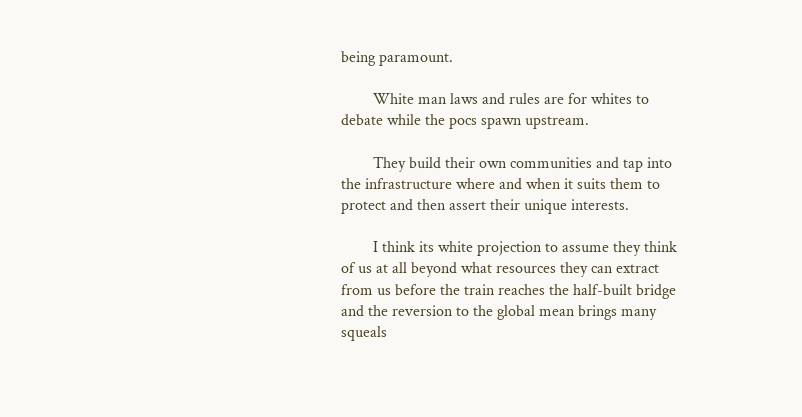being paramount.

        White man laws and rules are for whites to debate while the pocs spawn upstream.

        They build their own communities and tap into the infrastructure where and when it suits them to protect and then assert their unique interests.

        I think its white projection to assume they think of us at all beyond what resources they can extract from us before the train reaches the half-built bridge and the reversion to the global mean brings many squeals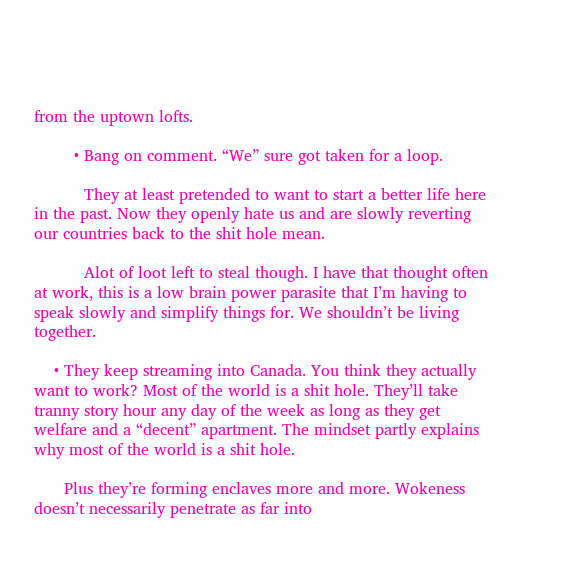from the uptown lofts.

        • Bang on comment. “We” sure got taken for a loop.

          They at least pretended to want to start a better life here in the past. Now they openly hate us and are slowly reverting our countries back to the shit hole mean.

          Alot of loot left to steal though. I have that thought often at work, this is a low brain power parasite that I’m having to speak slowly and simplify things for. We shouldn’t be living together.

    • They keep streaming into Canada. You think they actually want to work? Most of the world is a shit hole. They’ll take tranny story hour any day of the week as long as they get welfare and a “decent” apartment. The mindset partly explains why most of the world is a shit hole.

      Plus they’re forming enclaves more and more. Wokeness doesn’t necessarily penetrate as far into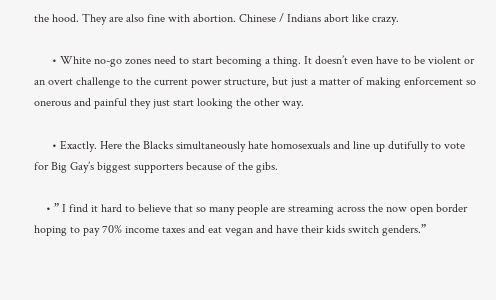the hood. They are also fine with abortion. Chinese / Indians abort like crazy.

      • White no-go zones need to start becoming a thing. It doesn’t even have to be violent or an overt challenge to the current power structure, but just a matter of making enforcement so onerous and painful they just start looking the other way.

      • Exactly. Here the Blacks simultaneously hate homosexuals and line up dutifully to vote for Big Gay’s biggest supporters because of the gibs.

    • ” I find it hard to believe that so many people are streaming across the now open border hoping to pay 70% income taxes and eat vegan and have their kids switch genders.”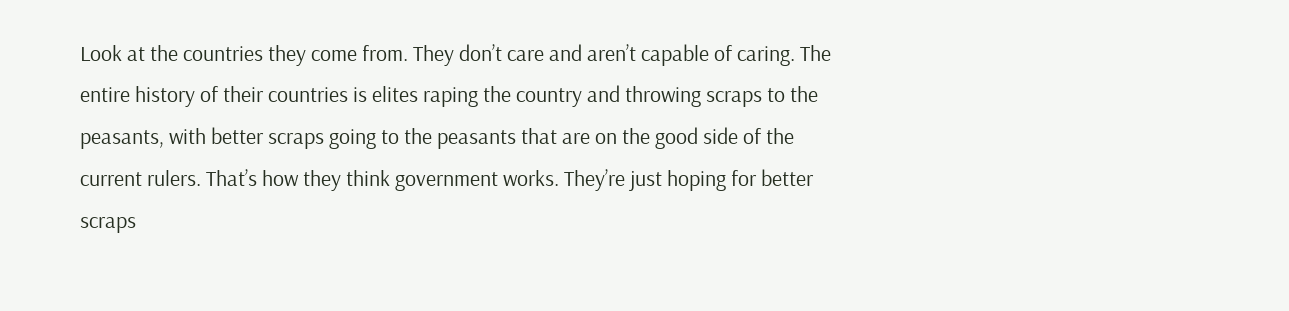Look at the countries they come from. They don’t care and aren’t capable of caring. The entire history of their countries is elites raping the country and throwing scraps to the peasants, with better scraps going to the peasants that are on the good side of the current rulers. That’s how they think government works. They’re just hoping for better scraps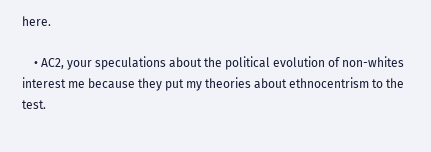here.

    • AC2, your speculations about the political evolution of non-whites interest me because they put my theories about ethnocentrism to the test.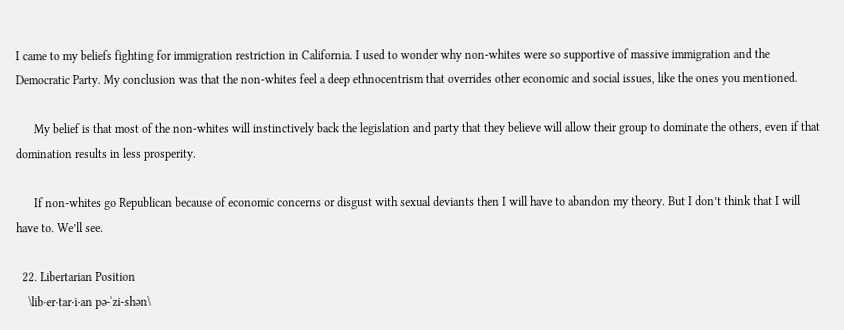I came to my beliefs fighting for immigration restriction in California. I used to wonder why non-whites were so supportive of massive immigration and the Democratic Party. My conclusion was that the non-whites feel a deep ethnocentrism that overrides other economic and social issues, like the ones you mentioned.

      My belief is that most of the non-whites will instinctively back the legislation and party that they believe will allow their group to dominate the others, even if that domination results in less prosperity.

      If non-whites go Republican because of economic concerns or disgust with sexual deviants then I will have to abandon my theory. But I don’t think that I will have to. We’ll see.

  22. Libertarian Position
    \lib·er·tar·i·an pə-ˈzi-shən\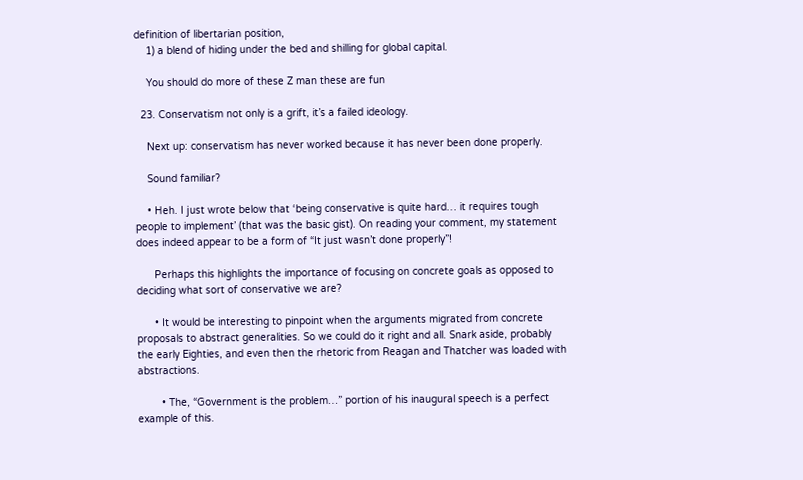definition of libertarian position,
    1) a blend of hiding under the bed and shilling for global capital.

    You should do more of these Z man these are fun

  23. Conservatism not only is a grift, it’s a failed ideology.

    Next up: conservatism has never worked because it has never been done properly.

    Sound familiar?

    • Heh. I just wrote below that ‘being conservative is quite hard… it requires tough people to implement’ (that was the basic gist). On reading your comment, my statement does indeed appear to be a form of “It just wasn’t done properly”!

      Perhaps this highlights the importance of focusing on concrete goals as opposed to deciding what sort of conservative we are?

      • It would be interesting to pinpoint when the arguments migrated from concrete proposals to abstract generalities. So we could do it right and all. Snark aside, probably the early Eighties, and even then the rhetoric from Reagan and Thatcher was loaded with abstractions.

        • The, “Government is the problem…” portion of his inaugural speech is a perfect example of this.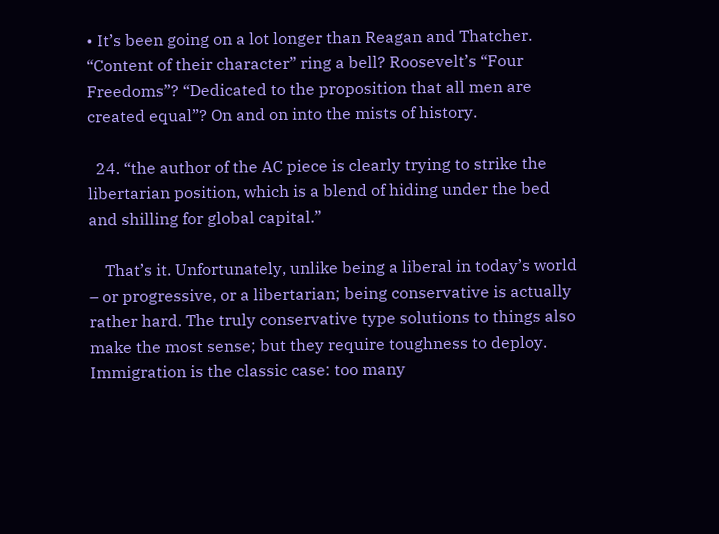• It’s been going on a lot longer than Reagan and Thatcher. “Content of their character” ring a bell? Roosevelt’s “Four Freedoms”? “Dedicated to the proposition that all men are created equal”? On and on into the mists of history.

  24. “the author of the AC piece is clearly trying to strike the libertarian position, which is a blend of hiding under the bed and shilling for global capital.”

    That’s it. Unfortunately, unlike being a liberal in today’s world – or progressive, or a libertarian; being conservative is actually rather hard. The truly conservative type solutions to things also make the most sense; but they require toughness to deploy. Immigration is the classic case: too many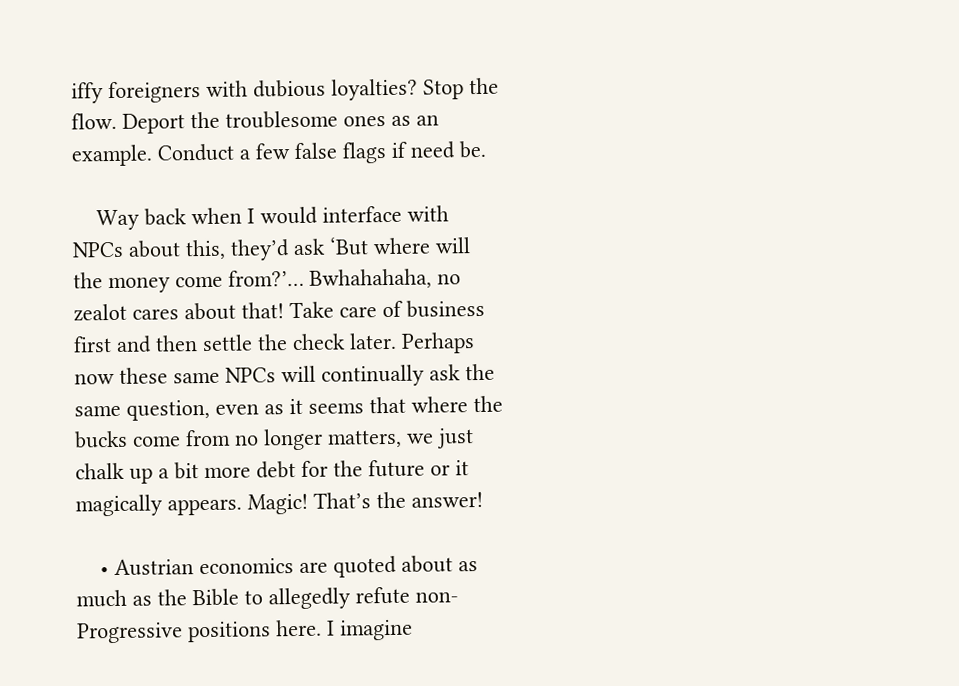iffy foreigners with dubious loyalties? Stop the flow. Deport the troublesome ones as an example. Conduct a few false flags if need be.

    Way back when I would interface with NPCs about this, they’d ask ‘But where will the money come from?’… Bwhahahaha, no zealot cares about that! Take care of business first and then settle the check later. Perhaps now these same NPCs will continually ask the same question, even as it seems that where the bucks come from no longer matters, we just chalk up a bit more debt for the future or it magically appears. Magic! That’s the answer!

    • Austrian economics are quoted about as much as the Bible to allegedly refute non-Progressive positions here. I imagine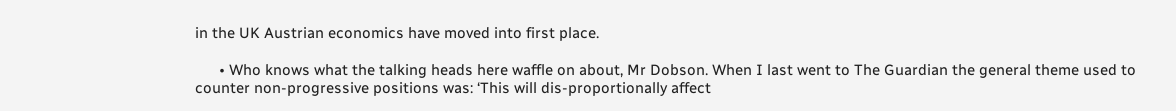in the UK Austrian economics have moved into first place.

      • Who knows what the talking heads here waffle on about, Mr Dobson. When I last went to The Guardian the general theme used to counter non-progressive positions was: ‘This will dis-proportionally affect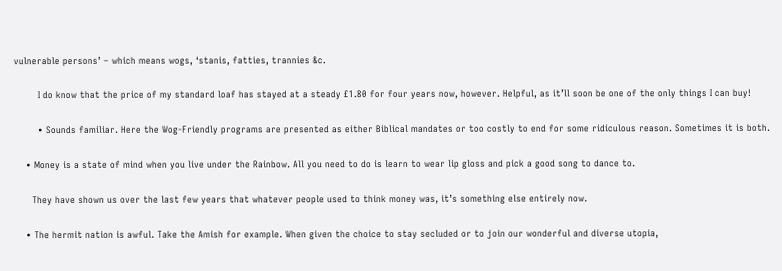vulnerable persons’ – which means wogs, ‘stanis, fatties, trannies &c.

        I do know that the price of my standard loaf has stayed at a steady £1.80 for four years now, however. Helpful, as it’ll soon be one of the only things I can buy!

        • Sounds familiar. Here the Wog-Friendly programs are presented as either Biblical mandates or too costly to end for some ridiculous reason. Sometimes it is both.

    • Money is a state of mind when you live under the Rainbow. All you need to do is learn to wear lip gloss and pick a good song to dance to.

      They have shown us over the last few years that whatever people used to think money was, it’s something else entirely now.

    • The hermit nation is awful. Take the Amish for example. When given the choice to stay secluded or to join our wonderful and diverse utopia,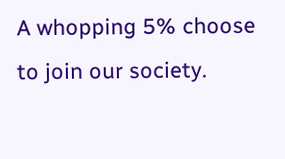A whopping 5% choose to join our society.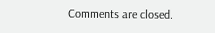Comments are closed.